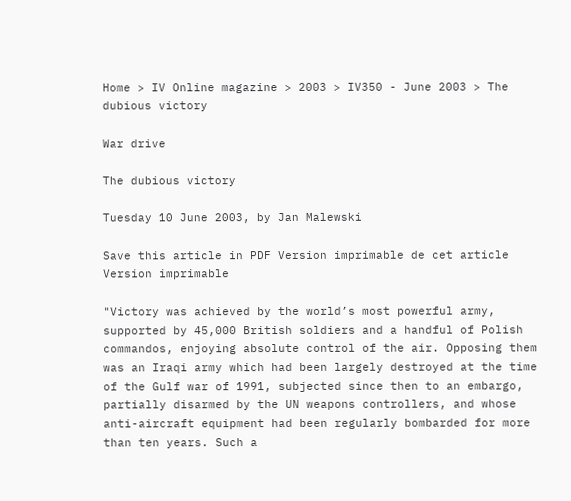Home > IV Online magazine > 2003 > IV350 - June 2003 > The dubious victory

War drive

The dubious victory

Tuesday 10 June 2003, by Jan Malewski

Save this article in PDF Version imprimable de cet article Version imprimable

"Victory was achieved by the world’s most powerful army, supported by 45,000 British soldiers and a handful of Polish commandos, enjoying absolute control of the air. Opposing them was an Iraqi army which had been largely destroyed at the time of the Gulf war of 1991, subjected since then to an embargo, partially disarmed by the UN weapons controllers, and whose anti-aircraft equipment had been regularly bombarded for more than ten years. Such a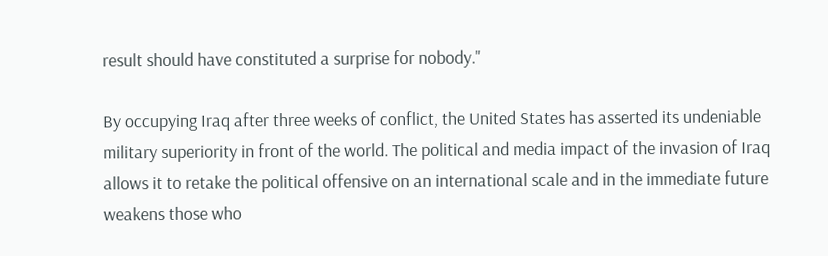result should have constituted a surprise for nobody."

By occupying Iraq after three weeks of conflict, the United States has asserted its undeniable military superiority in front of the world. The political and media impact of the invasion of Iraq allows it to retake the political offensive on an international scale and in the immediate future weakens those who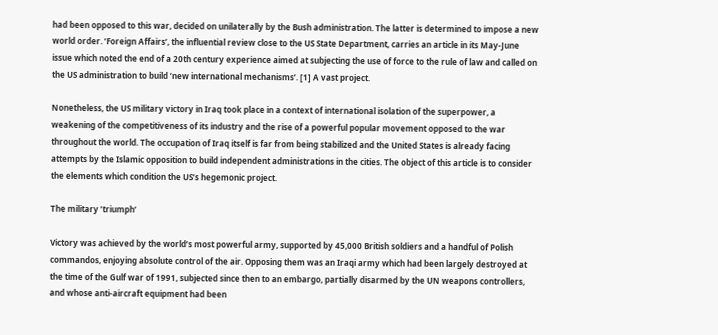had been opposed to this war, decided on unilaterally by the Bush administration. The latter is determined to impose a new world order. ’Foreign Affairs’, the influential review close to the US State Department, carries an article in its May-June issue which noted the end of a 20th century experience aimed at subjecting the use of force to the rule of law and called on the US administration to build ’new international mechanisms’. [1] A vast project.

Nonetheless, the US military victory in Iraq took place in a context of international isolation of the superpower, a weakening of the competitiveness of its industry and the rise of a powerful popular movement opposed to the war throughout the world. The occupation of Iraq itself is far from being stabilized and the United States is already facing attempts by the Islamic opposition to build independent administrations in the cities. The object of this article is to consider the elements which condition the US’s hegemonic project.

The military ’triumph’

Victory was achieved by the world’s most powerful army, supported by 45,000 British soldiers and a handful of Polish commandos, enjoying absolute control of the air. Opposing them was an Iraqi army which had been largely destroyed at the time of the Gulf war of 1991, subjected since then to an embargo, partially disarmed by the UN weapons controllers, and whose anti-aircraft equipment had been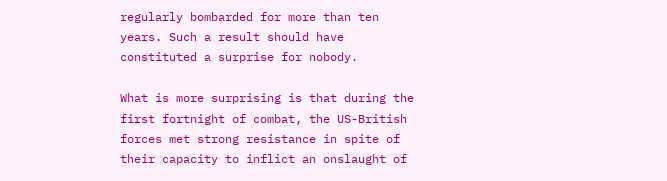regularly bombarded for more than ten years. Such a result should have constituted a surprise for nobody.

What is more surprising is that during the first fortnight of combat, the US-British forces met strong resistance in spite of their capacity to inflict an onslaught of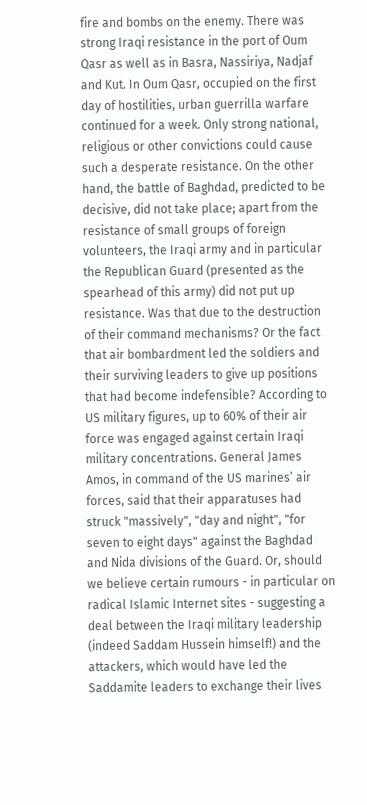fire and bombs on the enemy. There was strong Iraqi resistance in the port of Oum Qasr as well as in Basra, Nassiriya, Nadjaf and Kut. In Oum Qasr, occupied on the first day of hostilities, urban guerrilla warfare continued for a week. Only strong national, religious or other convictions could cause such a desperate resistance. On the other hand, the battle of Baghdad, predicted to be decisive, did not take place; apart from the resistance of small groups of foreign volunteers, the Iraqi army and in particular the Republican Guard (presented as the spearhead of this army) did not put up resistance. Was that due to the destruction of their command mechanisms? Or the fact that air bombardment led the soldiers and their surviving leaders to give up positions that had become indefensible? According to US military figures, up to 60% of their air force was engaged against certain Iraqi military concentrations. General James Amos, in command of the US marines’ air forces, said that their apparatuses had struck "massively", "day and night", "for seven to eight days" against the Baghdad and Nida divisions of the Guard. Or, should we believe certain rumours - in particular on radical Islamic Internet sites - suggesting a deal between the Iraqi military leadership (indeed Saddam Hussein himself!) and the attackers, which would have led the Saddamite leaders to exchange their lives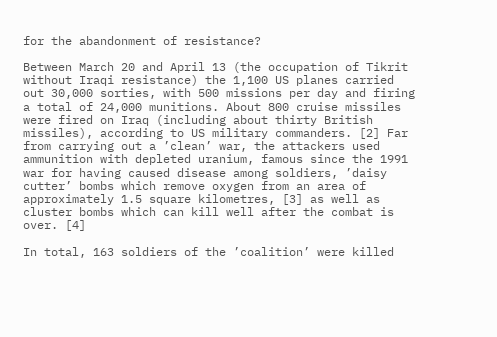for the abandonment of resistance?

Between March 20 and April 13 (the occupation of Tikrit without Iraqi resistance) the 1,100 US planes carried out 30,000 sorties, with 500 missions per day and firing a total of 24,000 munitions. About 800 cruise missiles were fired on Iraq (including about thirty British missiles), according to US military commanders. [2] Far from carrying out a ’clean’ war, the attackers used ammunition with depleted uranium, famous since the 1991 war for having caused disease among soldiers, ’daisy cutter’ bombs which remove oxygen from an area of approximately 1.5 square kilometres, [3] as well as cluster bombs which can kill well after the combat is over. [4]

In total, 163 soldiers of the ’coalition’ were killed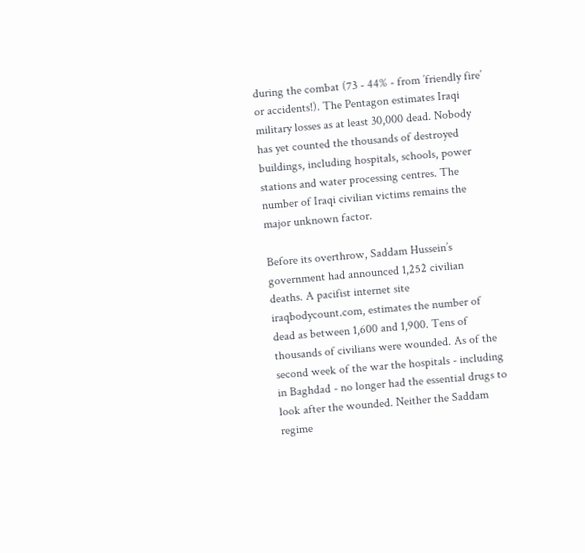during the combat (73 - 44% - from ’friendly fire’ or accidents!). The Pentagon estimates Iraqi military losses as at least 30,000 dead. Nobody has yet counted the thousands of destroyed buildings, including hospitals, schools, power stations and water processing centres. The number of Iraqi civilian victims remains the major unknown factor.

Before its overthrow, Saddam Hussein’s government had announced 1,252 civilian deaths. A pacifist internet site iraqbodycount.com, estimates the number of dead as between 1,600 and 1,900. Tens of thousands of civilians were wounded. As of the second week of the war the hospitals - including in Baghdad - no longer had the essential drugs to look after the wounded. Neither the Saddam regime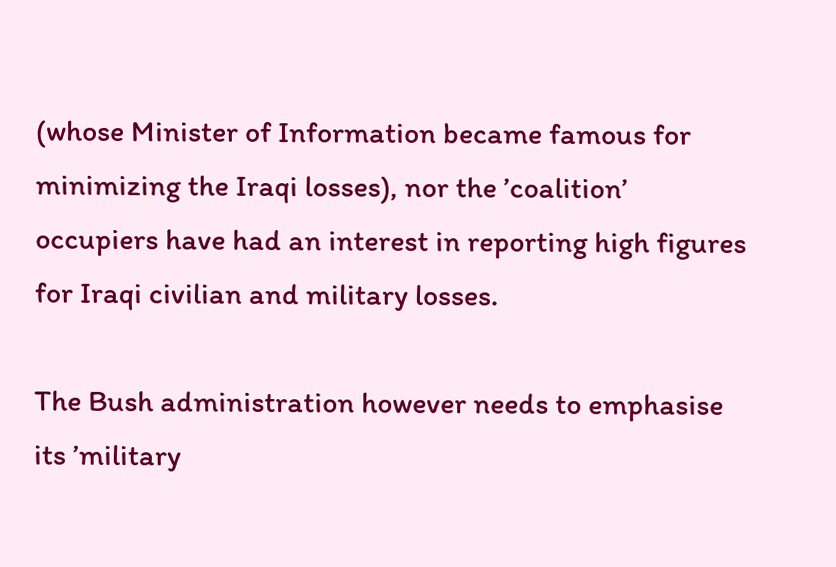(whose Minister of Information became famous for minimizing the Iraqi losses), nor the ’coalition’ occupiers have had an interest in reporting high figures for Iraqi civilian and military losses.

The Bush administration however needs to emphasise its ’military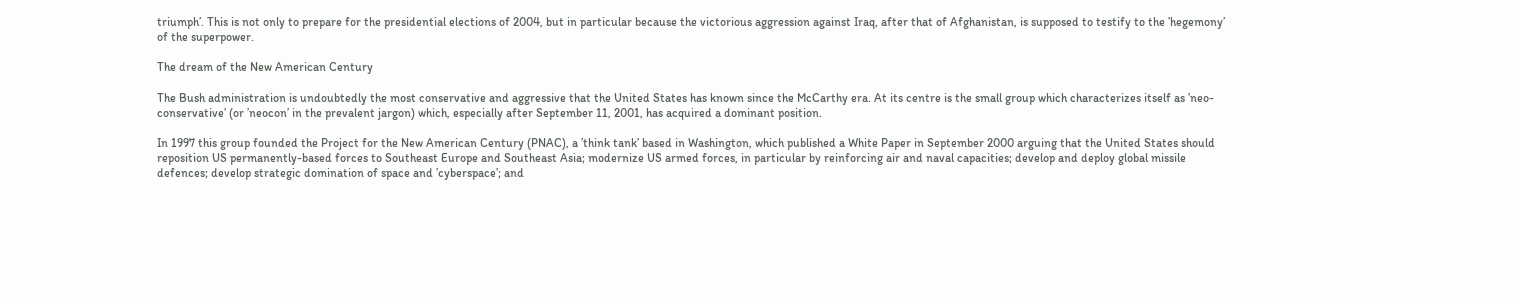triumph’. This is not only to prepare for the presidential elections of 2004, but in particular because the victorious aggression against Iraq, after that of Afghanistan, is supposed to testify to the ’hegemony’ of the superpower.

The dream of the New American Century

The Bush administration is undoubtedly the most conservative and aggressive that the United States has known since the McCarthy era. At its centre is the small group which characterizes itself as ’neo-conservative’ (or ’neocon’ in the prevalent jargon) which, especially after September 11, 2001, has acquired a dominant position.

In 1997 this group founded the Project for the New American Century (PNAC), a ’think tank’ based in Washington, which published a White Paper in September 2000 arguing that the United States should reposition US permanently-based forces to Southeast Europe and Southeast Asia; modernize US armed forces, in particular by reinforcing air and naval capacities; develop and deploy global missile defences; develop strategic domination of space and ’cyberspace’; and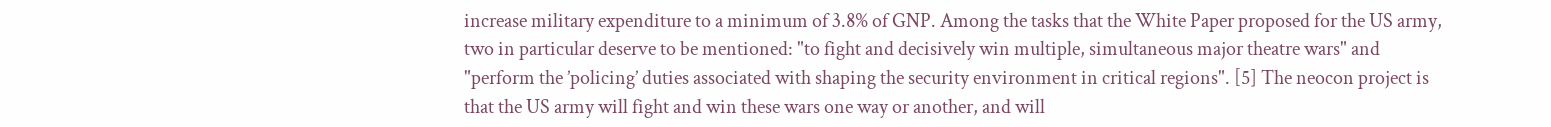increase military expenditure to a minimum of 3.8% of GNP. Among the tasks that the White Paper proposed for the US army, two in particular deserve to be mentioned: "to fight and decisively win multiple, simultaneous major theatre wars" and "perform the ’policing’ duties associated with shaping the security environment in critical regions". [5] The neocon project is that the US army will fight and win these wars one way or another, and will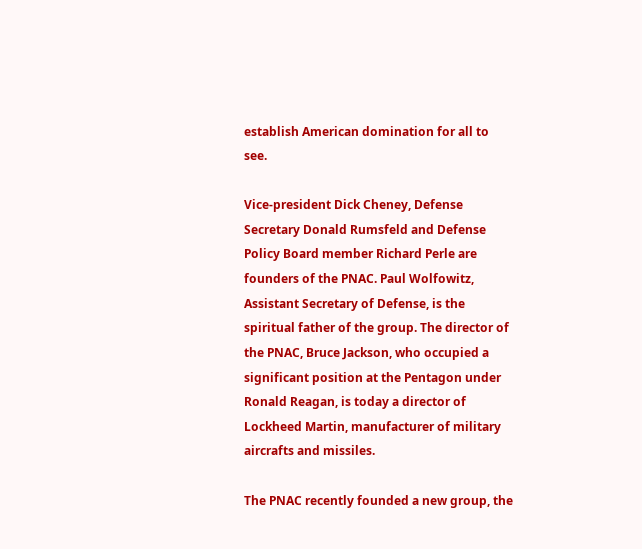establish American domination for all to see.

Vice-president Dick Cheney, Defense Secretary Donald Rumsfeld and Defense Policy Board member Richard Perle are founders of the PNAC. Paul Wolfowitz, Assistant Secretary of Defense, is the spiritual father of the group. The director of the PNAC, Bruce Jackson, who occupied a significant position at the Pentagon under Ronald Reagan, is today a director of Lockheed Martin, manufacturer of military aircrafts and missiles.

The PNAC recently founded a new group, the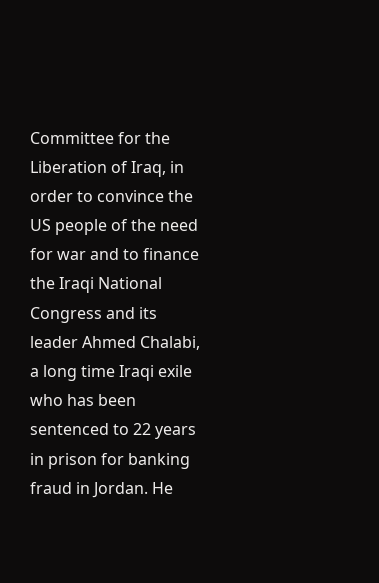Committee for the Liberation of Iraq, in order to convince the US people of the need for war and to finance the Iraqi National Congress and its leader Ahmed Chalabi, a long time Iraqi exile who has been sentenced to 22 years in prison for banking fraud in Jordan. He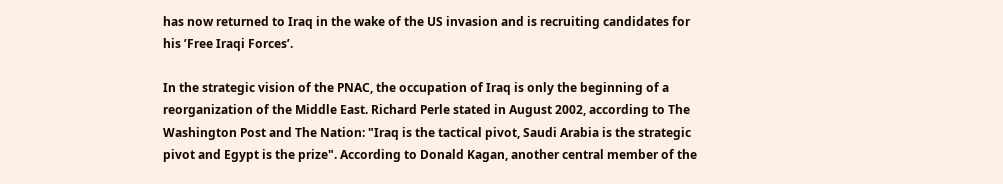has now returned to Iraq in the wake of the US invasion and is recruiting candidates for his ’Free Iraqi Forces’.

In the strategic vision of the PNAC, the occupation of Iraq is only the beginning of a reorganization of the Middle East. Richard Perle stated in August 2002, according to The Washington Post and The Nation: "Iraq is the tactical pivot, Saudi Arabia is the strategic pivot and Egypt is the prize". According to Donald Kagan, another central member of the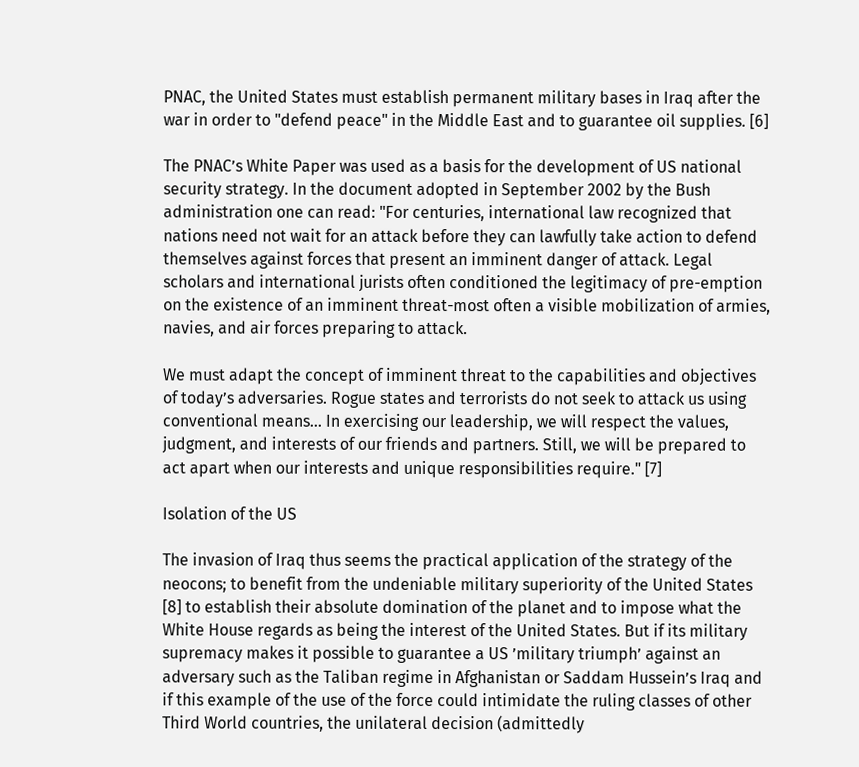PNAC, the United States must establish permanent military bases in Iraq after the war in order to "defend peace" in the Middle East and to guarantee oil supplies. [6]

The PNAC’s White Paper was used as a basis for the development of US national security strategy. In the document adopted in September 2002 by the Bush administration one can read: "For centuries, international law recognized that nations need not wait for an attack before they can lawfully take action to defend themselves against forces that present an imminent danger of attack. Legal scholars and international jurists often conditioned the legitimacy of pre-emption on the existence of an imminent threat-most often a visible mobilization of armies, navies, and air forces preparing to attack.

We must adapt the concept of imminent threat to the capabilities and objectives of today’s adversaries. Rogue states and terrorists do not seek to attack us using conventional means... In exercising our leadership, we will respect the values, judgment, and interests of our friends and partners. Still, we will be prepared to act apart when our interests and unique responsibilities require." [7]

Isolation of the US

The invasion of Iraq thus seems the practical application of the strategy of the neocons; to benefit from the undeniable military superiority of the United States [8] to establish their absolute domination of the planet and to impose what the White House regards as being the interest of the United States. But if its military supremacy makes it possible to guarantee a US ’military triumph’ against an adversary such as the Taliban regime in Afghanistan or Saddam Hussein’s Iraq and if this example of the use of the force could intimidate the ruling classes of other Third World countries, the unilateral decision (admittedly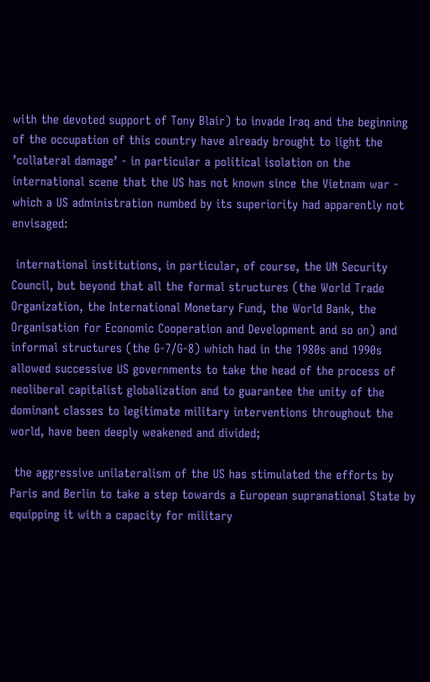with the devoted support of Tony Blair) to invade Iraq and the beginning of the occupation of this country have already brought to light the ’collateral damage’ - in particular a political isolation on the international scene that the US has not known since the Vietnam war - which a US administration numbed by its superiority had apparently not envisaged:

 international institutions, in particular, of course, the UN Security Council, but beyond that all the formal structures (the World Trade Organization, the International Monetary Fund, the World Bank, the Organisation for Economic Cooperation and Development and so on) and informal structures (the G-7/G-8) which had in the 1980s and 1990s allowed successive US governments to take the head of the process of neoliberal capitalist globalization and to guarantee the unity of the dominant classes to legitimate military interventions throughout the world, have been deeply weakened and divided;

 the aggressive unilateralism of the US has stimulated the efforts by Paris and Berlin to take a step towards a European supranational State by equipping it with a capacity for military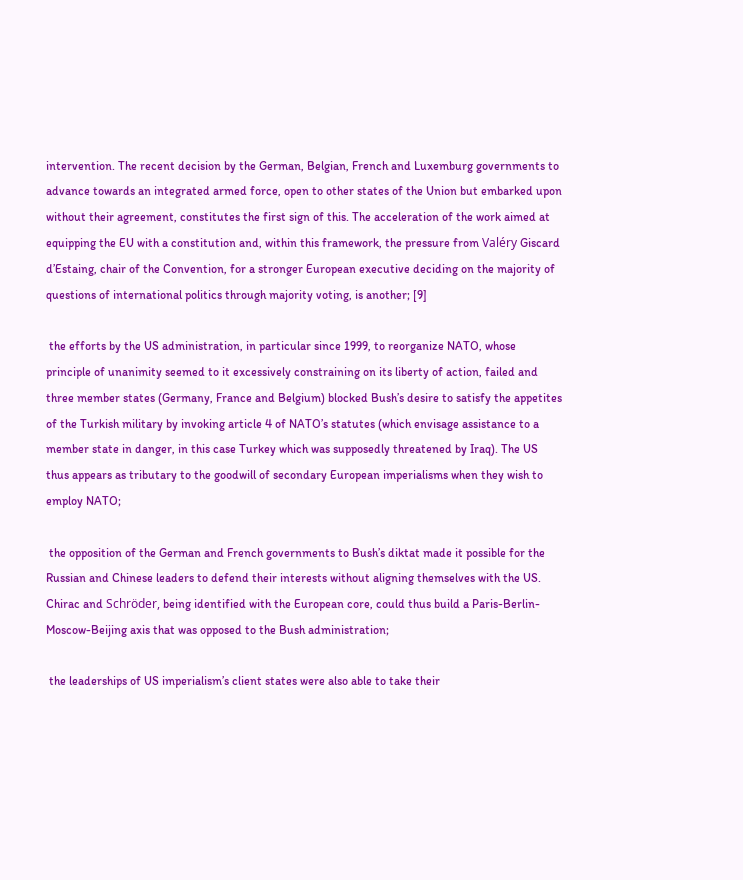intervention. The recent decision by the German, Belgian, French and Luxemburg governments to advance towards an integrated armed force, open to other states of the Union but embarked upon without their agreement, constitutes the first sign of this. The acceleration of the work aimed at equipping the EU with a constitution and, within this framework, the pressure from Valéry Giscard d’Estaing, chair of the Convention, for a stronger European executive deciding on the majority of questions of international politics through majority voting, is another; [9]

 the efforts by the US administration, in particular since 1999, to reorganize NATO, whose principle of unanimity seemed to it excessively constraining on its liberty of action, failed and three member states (Germany, France and Belgium) blocked Bush’s desire to satisfy the appetites of the Turkish military by invoking article 4 of NATO’s statutes (which envisage assistance to a member state in danger, in this case Turkey which was supposedly threatened by Iraq). The US thus appears as tributary to the goodwill of secondary European imperialisms when they wish to employ NATO;

 the opposition of the German and French governments to Bush’s diktat made it possible for the Russian and Chinese leaders to defend their interests without aligning themselves with the US. Chirac and Schröder, being identified with the European core, could thus build a Paris-Berlin-Moscow-Beijing axis that was opposed to the Bush administration;

 the leaderships of US imperialism’s client states were also able to take their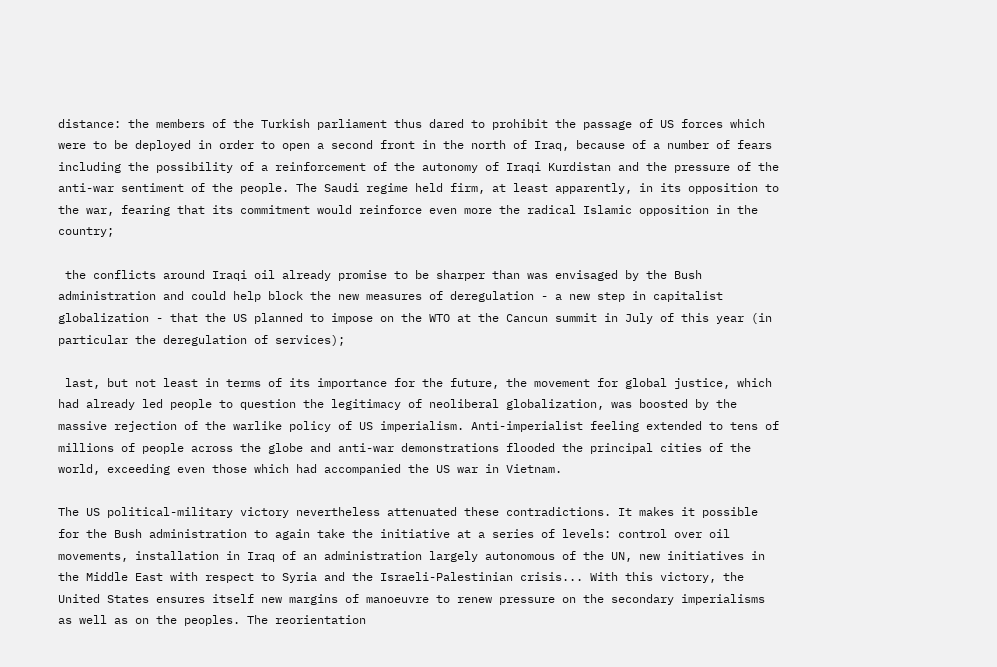distance: the members of the Turkish parliament thus dared to prohibit the passage of US forces which were to be deployed in order to open a second front in the north of Iraq, because of a number of fears including the possibility of a reinforcement of the autonomy of Iraqi Kurdistan and the pressure of the anti-war sentiment of the people. The Saudi regime held firm, at least apparently, in its opposition to the war, fearing that its commitment would reinforce even more the radical Islamic opposition in the country;

 the conflicts around Iraqi oil already promise to be sharper than was envisaged by the Bush administration and could help block the new measures of deregulation - a new step in capitalist globalization - that the US planned to impose on the WTO at the Cancun summit in July of this year (in particular the deregulation of services);

 last, but not least in terms of its importance for the future, the movement for global justice, which had already led people to question the legitimacy of neoliberal globalization, was boosted by the massive rejection of the warlike policy of US imperialism. Anti-imperialist feeling extended to tens of millions of people across the globe and anti-war demonstrations flooded the principal cities of the world, exceeding even those which had accompanied the US war in Vietnam.

The US political-military victory nevertheless attenuated these contradictions. It makes it possible for the Bush administration to again take the initiative at a series of levels: control over oil movements, installation in Iraq of an administration largely autonomous of the UN, new initiatives in the Middle East with respect to Syria and the Israeli-Palestinian crisis... With this victory, the United States ensures itself new margins of manoeuvre to renew pressure on the secondary imperialisms as well as on the peoples. The reorientation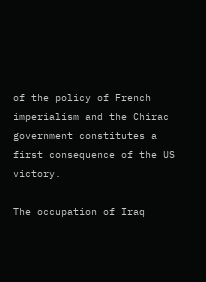of the policy of French imperialism and the Chirac government constitutes a first consequence of the US victory.

The occupation of Iraq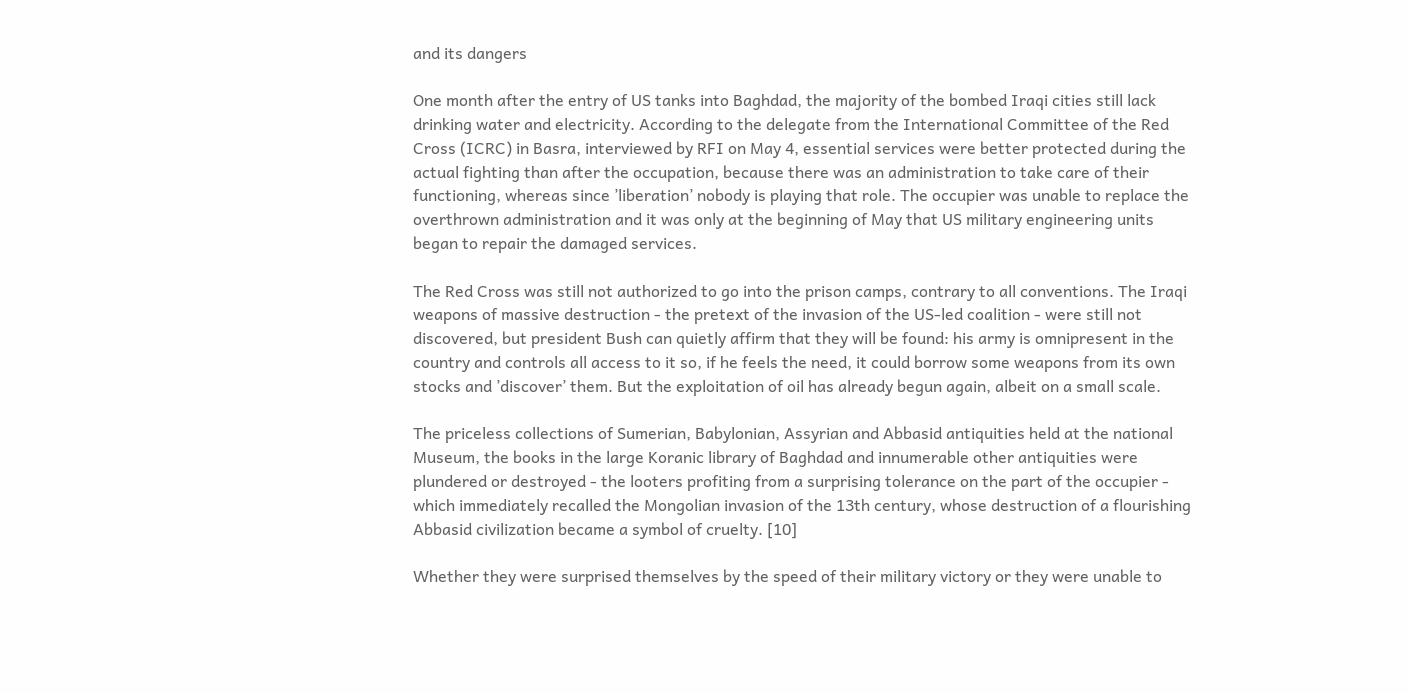and its dangers

One month after the entry of US tanks into Baghdad, the majority of the bombed Iraqi cities still lack drinking water and electricity. According to the delegate from the International Committee of the Red Cross (ICRC) in Basra, interviewed by RFI on May 4, essential services were better protected during the actual fighting than after the occupation, because there was an administration to take care of their functioning, whereas since ’liberation’ nobody is playing that role. The occupier was unable to replace the overthrown administration and it was only at the beginning of May that US military engineering units began to repair the damaged services.

The Red Cross was still not authorized to go into the prison camps, contrary to all conventions. The Iraqi weapons of massive destruction - the pretext of the invasion of the US-led coalition - were still not discovered, but president Bush can quietly affirm that they will be found: his army is omnipresent in the country and controls all access to it so, if he feels the need, it could borrow some weapons from its own stocks and ’discover’ them. But the exploitation of oil has already begun again, albeit on a small scale.

The priceless collections of Sumerian, Babylonian, Assyrian and Abbasid antiquities held at the national Museum, the books in the large Koranic library of Baghdad and innumerable other antiquities were plundered or destroyed - the looters profiting from a surprising tolerance on the part of the occupier - which immediately recalled the Mongolian invasion of the 13th century, whose destruction of a flourishing Abbasid civilization became a symbol of cruelty. [10]

Whether they were surprised themselves by the speed of their military victory or they were unable to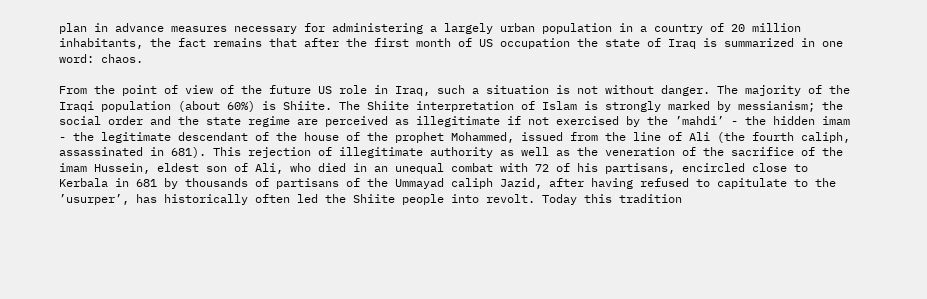plan in advance measures necessary for administering a largely urban population in a country of 20 million inhabitants, the fact remains that after the first month of US occupation the state of Iraq is summarized in one word: chaos.

From the point of view of the future US role in Iraq, such a situation is not without danger. The majority of the Iraqi population (about 60%) is Shiite. The Shiite interpretation of Islam is strongly marked by messianism; the social order and the state regime are perceived as illegitimate if not exercised by the ’mahdi’ - the hidden imam - the legitimate descendant of the house of the prophet Mohammed, issued from the line of Ali (the fourth caliph, assassinated in 681). This rejection of illegitimate authority as well as the veneration of the sacrifice of the imam Hussein, eldest son of Ali, who died in an unequal combat with 72 of his partisans, encircled close to Kerbala in 681 by thousands of partisans of the Ummayad caliph Jazid, after having refused to capitulate to the ’usurper’, has historically often led the Shiite people into revolt. Today this tradition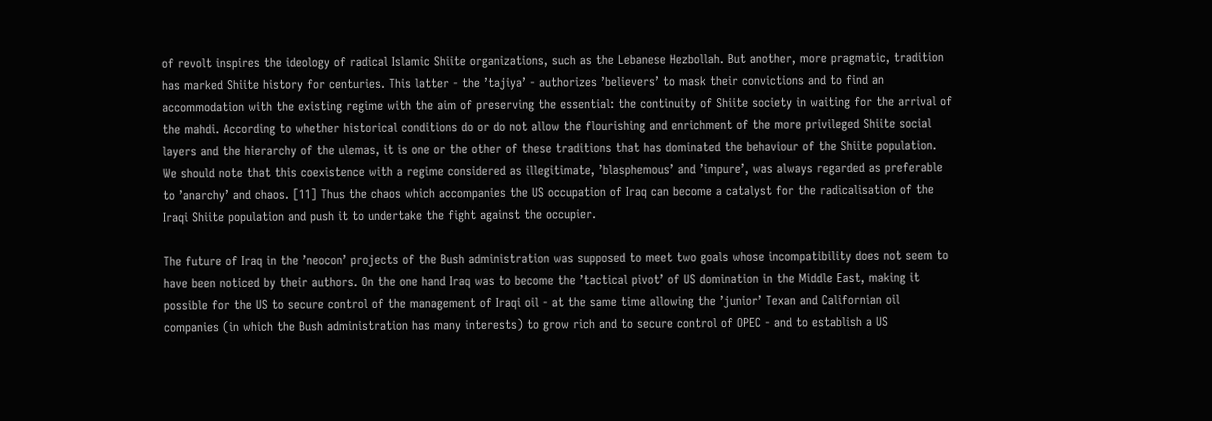of revolt inspires the ideology of radical Islamic Shiite organizations, such as the Lebanese Hezbollah. But another, more pragmatic, tradition has marked Shiite history for centuries. This latter - the ’tajiya’ - authorizes ’believers’ to mask their convictions and to find an accommodation with the existing regime with the aim of preserving the essential: the continuity of Shiite society in waiting for the arrival of the mahdi. According to whether historical conditions do or do not allow the flourishing and enrichment of the more privileged Shiite social layers and the hierarchy of the ulemas, it is one or the other of these traditions that has dominated the behaviour of the Shiite population. We should note that this coexistence with a regime considered as illegitimate, ’blasphemous’ and ’impure’, was always regarded as preferable to ’anarchy’ and chaos. [11] Thus the chaos which accompanies the US occupation of Iraq can become a catalyst for the radicalisation of the Iraqi Shiite population and push it to undertake the fight against the occupier.

The future of Iraq in the ’neocon’ projects of the Bush administration was supposed to meet two goals whose incompatibility does not seem to have been noticed by their authors. On the one hand Iraq was to become the ’tactical pivot’ of US domination in the Middle East, making it possible for the US to secure control of the management of Iraqi oil - at the same time allowing the ’junior’ Texan and Californian oil companies (in which the Bush administration has many interests) to grow rich and to secure control of OPEC - and to establish a US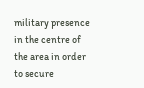military presence in the centre of the area in order to secure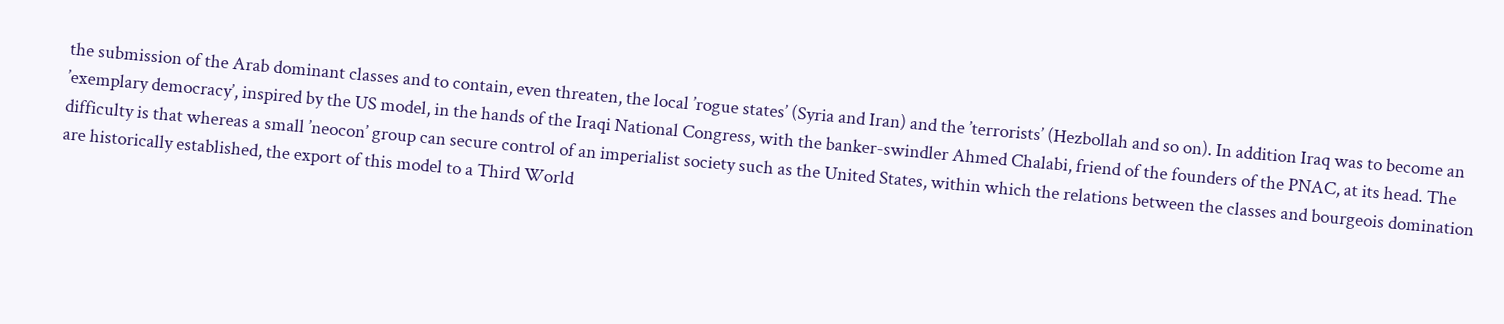the submission of the Arab dominant classes and to contain, even threaten, the local ’rogue states’ (Syria and Iran) and the ’terrorists’ (Hezbollah and so on). In addition Iraq was to become an ’exemplary democracy’, inspired by the US model, in the hands of the Iraqi National Congress, with the banker-swindler Ahmed Chalabi, friend of the founders of the PNAC, at its head. The difficulty is that whereas a small ’neocon’ group can secure control of an imperialist society such as the United States, within which the relations between the classes and bourgeois domination are historically established, the export of this model to a Third World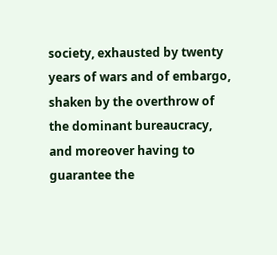society, exhausted by twenty years of wars and of embargo, shaken by the overthrow of the dominant bureaucracy, and moreover having to guarantee the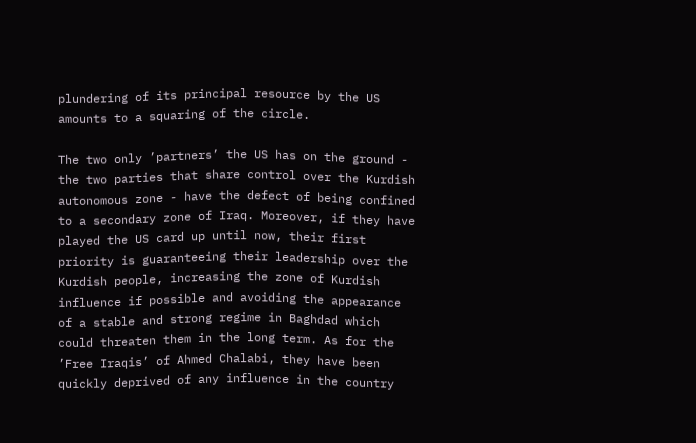plundering of its principal resource by the US amounts to a squaring of the circle.

The two only ’partners’ the US has on the ground - the two parties that share control over the Kurdish autonomous zone - have the defect of being confined to a secondary zone of Iraq. Moreover, if they have played the US card up until now, their first priority is guaranteeing their leadership over the Kurdish people, increasing the zone of Kurdish influence if possible and avoiding the appearance of a stable and strong regime in Baghdad which could threaten them in the long term. As for the ’Free Iraqis’ of Ahmed Chalabi, they have been quickly deprived of any influence in the country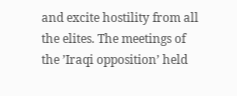and excite hostility from all the elites. The meetings of the ’Iraqi opposition’ held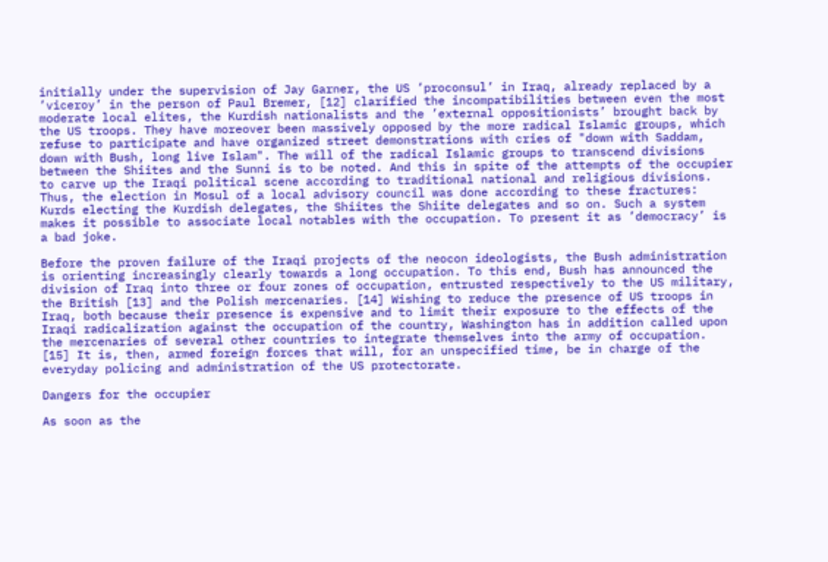initially under the supervision of Jay Garner, the US ’proconsul’ in Iraq, already replaced by a ’viceroy’ in the person of Paul Bremer, [12] clarified the incompatibilities between even the most moderate local elites, the Kurdish nationalists and the ’external oppositionists’ brought back by the US troops. They have moreover been massively opposed by the more radical Islamic groups, which refuse to participate and have organized street demonstrations with cries of "down with Saddam, down with Bush, long live Islam". The will of the radical Islamic groups to transcend divisions between the Shiites and the Sunni is to be noted. And this in spite of the attempts of the occupier to carve up the Iraqi political scene according to traditional national and religious divisions. Thus, the election in Mosul of a local advisory council was done according to these fractures: Kurds electing the Kurdish delegates, the Shiites the Shiite delegates and so on. Such a system makes it possible to associate local notables with the occupation. To present it as ’democracy’ is a bad joke.

Before the proven failure of the Iraqi projects of the neocon ideologists, the Bush administration is orienting increasingly clearly towards a long occupation. To this end, Bush has announced the division of Iraq into three or four zones of occupation, entrusted respectively to the US military, the British [13] and the Polish mercenaries. [14] Wishing to reduce the presence of US troops in Iraq, both because their presence is expensive and to limit their exposure to the effects of the Iraqi radicalization against the occupation of the country, Washington has in addition called upon the mercenaries of several other countries to integrate themselves into the army of occupation. [15] It is, then, armed foreign forces that will, for an unspecified time, be in charge of the everyday policing and administration of the US protectorate.

Dangers for the occupier

As soon as the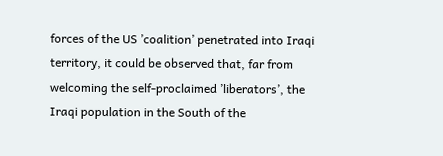forces of the US ’coalition’ penetrated into Iraqi territory, it could be observed that, far from welcoming the self-proclaimed ’liberators’, the Iraqi population in the South of the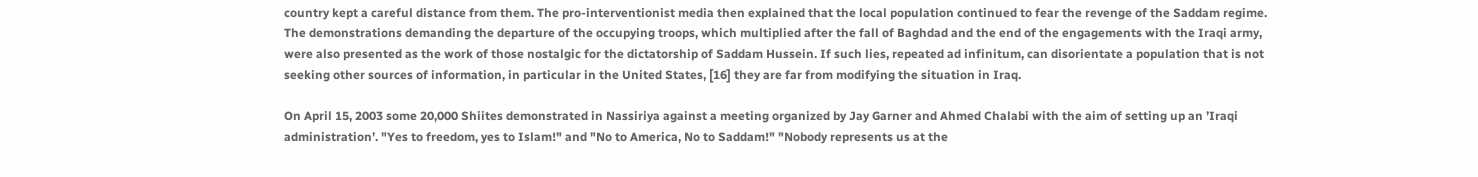country kept a careful distance from them. The pro-interventionist media then explained that the local population continued to fear the revenge of the Saddam regime. The demonstrations demanding the departure of the occupying troops, which multiplied after the fall of Baghdad and the end of the engagements with the Iraqi army, were also presented as the work of those nostalgic for the dictatorship of Saddam Hussein. If such lies, repeated ad infinitum, can disorientate a population that is not seeking other sources of information, in particular in the United States, [16] they are far from modifying the situation in Iraq.

On April 15, 2003 some 20,000 Shiites demonstrated in Nassiriya against a meeting organized by Jay Garner and Ahmed Chalabi with the aim of setting up an ’Iraqi administration’. "Yes to freedom, yes to Islam!" and "No to America, No to Saddam!" "Nobody represents us at the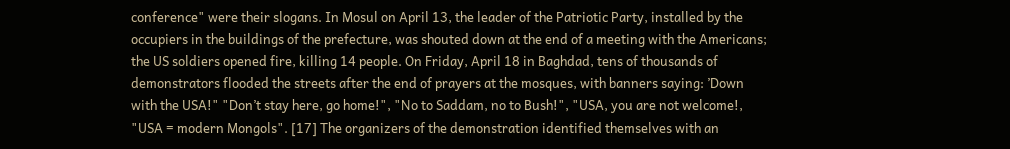conference" were their slogans. In Mosul on April 13, the leader of the Patriotic Party, installed by the occupiers in the buildings of the prefecture, was shouted down at the end of a meeting with the Americans; the US soldiers opened fire, killing 14 people. On Friday, April 18 in Baghdad, tens of thousands of demonstrators flooded the streets after the end of prayers at the mosques, with banners saying: ’Down with the USA!" "Don’t stay here, go home!", "No to Saddam, no to Bush!", "USA, you are not welcome!, "USA = modern Mongols". [17] The organizers of the demonstration identified themselves with an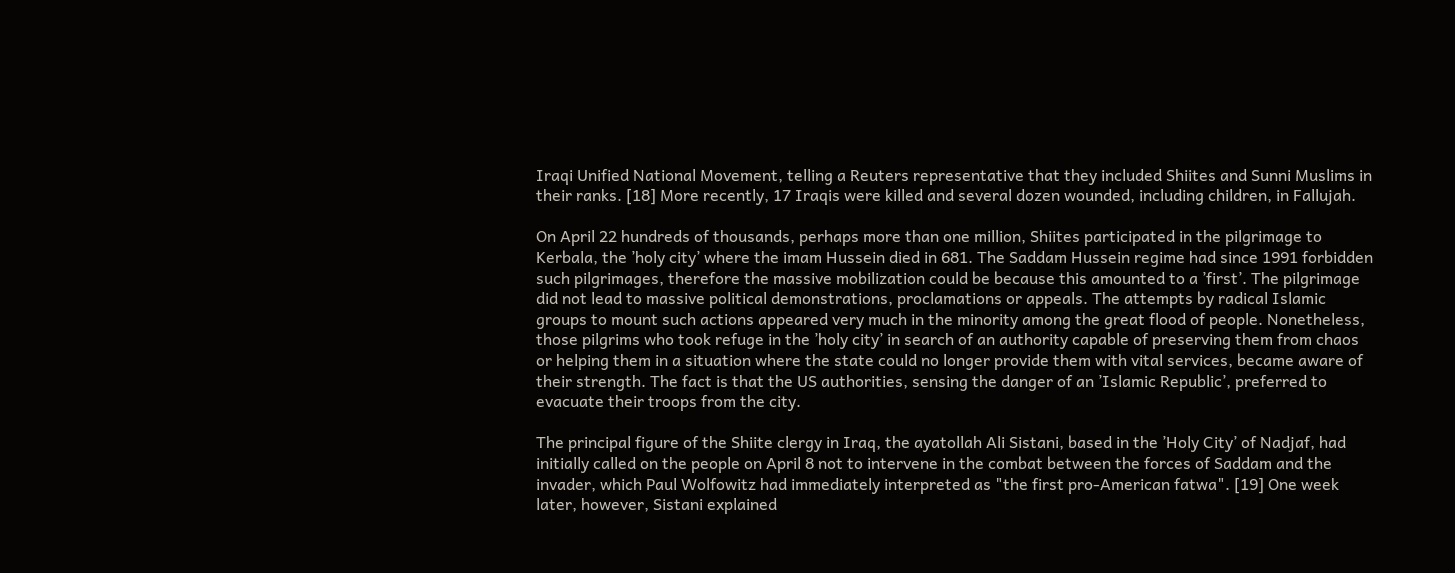Iraqi Unified National Movement, telling a Reuters representative that they included Shiites and Sunni Muslims in their ranks. [18] More recently, 17 Iraqis were killed and several dozen wounded, including children, in Fallujah.

On April 22 hundreds of thousands, perhaps more than one million, Shiites participated in the pilgrimage to Kerbala, the ’holy city’ where the imam Hussein died in 681. The Saddam Hussein regime had since 1991 forbidden such pilgrimages, therefore the massive mobilization could be because this amounted to a ’first’. The pilgrimage did not lead to massive political demonstrations, proclamations or appeals. The attempts by radical Islamic groups to mount such actions appeared very much in the minority among the great flood of people. Nonetheless, those pilgrims who took refuge in the ’holy city’ in search of an authority capable of preserving them from chaos or helping them in a situation where the state could no longer provide them with vital services, became aware of their strength. The fact is that the US authorities, sensing the danger of an ’Islamic Republic’, preferred to evacuate their troops from the city.

The principal figure of the Shiite clergy in Iraq, the ayatollah Ali Sistani, based in the ’Holy City’ of Nadjaf, had initially called on the people on April 8 not to intervene in the combat between the forces of Saddam and the invader, which Paul Wolfowitz had immediately interpreted as "the first pro-American fatwa". [19] One week later, however, Sistani explained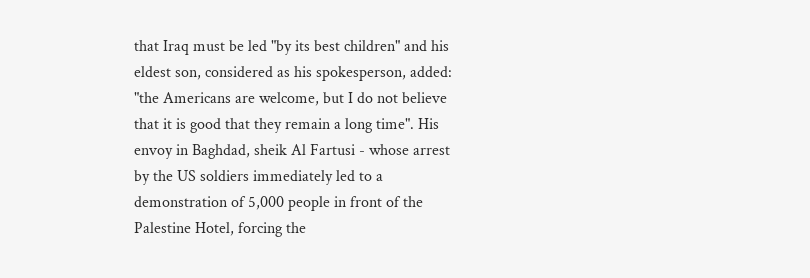that Iraq must be led "by its best children" and his eldest son, considered as his spokesperson, added: "the Americans are welcome, but I do not believe that it is good that they remain a long time". His envoy in Baghdad, sheik Al Fartusi - whose arrest by the US soldiers immediately led to a demonstration of 5,000 people in front of the Palestine Hotel, forcing the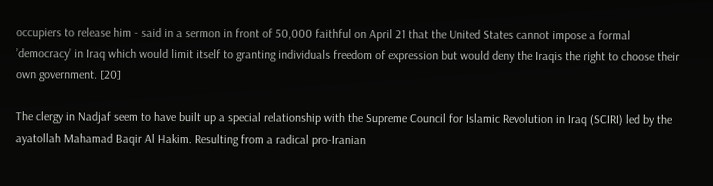occupiers to release him - said in a sermon in front of 50,000 faithful on April 21 that the United States cannot impose a formal ’democracy’ in Iraq which would limit itself to granting individuals freedom of expression but would deny the Iraqis the right to choose their own government. [20]

The clergy in Nadjaf seem to have built up a special relationship with the Supreme Council for Islamic Revolution in Iraq (SCIRI) led by the ayatollah Mahamad Baqir Al Hakim. Resulting from a radical pro-Iranian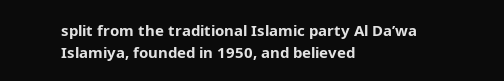split from the traditional Islamic party Al Da’wa Islamiya, founded in 1950, and believed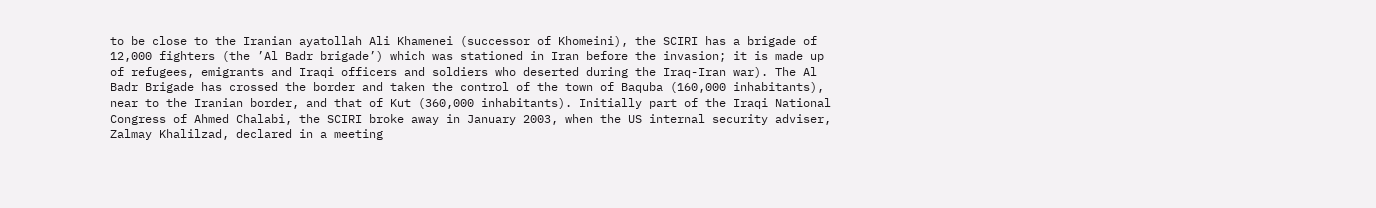to be close to the Iranian ayatollah Ali Khamenei (successor of Khomeini), the SCIRI has a brigade of 12,000 fighters (the ’Al Badr brigade’) which was stationed in Iran before the invasion; it is made up of refugees, emigrants and Iraqi officers and soldiers who deserted during the Iraq-Iran war). The Al Badr Brigade has crossed the border and taken the control of the town of Baquba (160,000 inhabitants), near to the Iranian border, and that of Kut (360,000 inhabitants). Initially part of the Iraqi National Congress of Ahmed Chalabi, the SCIRI broke away in January 2003, when the US internal security adviser, Zalmay Khalilzad, declared in a meeting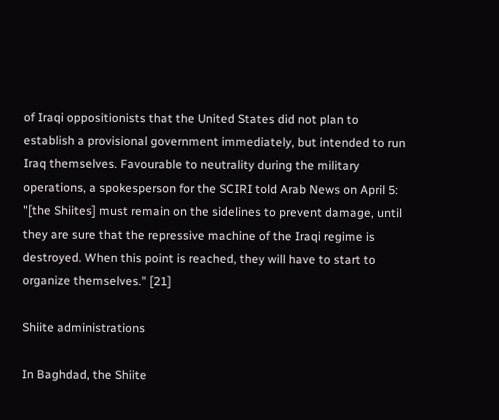of Iraqi oppositionists that the United States did not plan to establish a provisional government immediately, but intended to run Iraq themselves. Favourable to neutrality during the military operations, a spokesperson for the SCIRI told Arab News on April 5: "[the Shiites] must remain on the sidelines to prevent damage, until they are sure that the repressive machine of the Iraqi regime is destroyed. When this point is reached, they will have to start to organize themselves." [21]

Shiite administrations

In Baghdad, the Shiite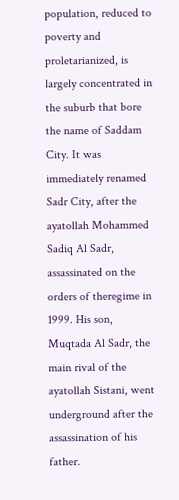population, reduced to poverty and proletarianized, is largely concentrated in the suburb that bore the name of Saddam City. It was immediately renamed Sadr City, after the ayatollah Mohammed Sadiq Al Sadr, assassinated on the orders of theregime in 1999. His son, Muqtada Al Sadr, the main rival of the ayatollah Sistani, went underground after the assassination of his father.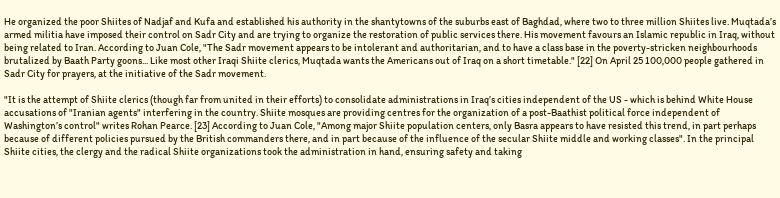He organized the poor Shiites of Nadjaf and Kufa and established his authority in the shantytowns of the suburbs east of Baghdad, where two to three million Shiites live. Muqtada’s armed militia have imposed their control on Sadr City and are trying to organize the restoration of public services there. His movement favours an Islamic republic in Iraq, without being related to Iran. According to Juan Cole, "The Sadr movement appears to be intolerant and authoritarian, and to have a class base in the poverty-stricken neighbourhoods brutalized by Baath Party goons... Like most other Iraqi Shiite clerics, Muqtada wants the Americans out of Iraq on a short timetable." [22] On April 25 100,000 people gathered in Sadr City for prayers, at the initiative of the Sadr movement.

"It is the attempt of Shiite clerics (though far from united in their efforts) to consolidate administrations in Iraq’s cities independent of the US - which is behind White House accusations of "Iranian agents" interfering in the country. Shiite mosques are providing centres for the organization of a post-Baathist political force independent of Washington’s control" writes Rohan Pearce. [23] According to Juan Cole, "Among major Shiite population centers, only Basra appears to have resisted this trend, in part perhaps because of different policies pursued by the British commanders there, and in part because of the influence of the secular Shiite middle and working classes". In the principal Shiite cities, the clergy and the radical Shiite organizations took the administration in hand, ensuring safety and taking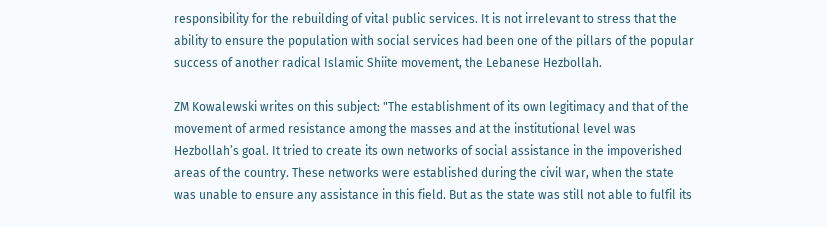responsibility for the rebuilding of vital public services. It is not irrelevant to stress that the ability to ensure the population with social services had been one of the pillars of the popular success of another radical Islamic Shiite movement, the Lebanese Hezbollah.

ZM Kowalewski writes on this subject: "The establishment of its own legitimacy and that of the movement of armed resistance among the masses and at the institutional level was Hezbollah’s goal. It tried to create its own networks of social assistance in the impoverished areas of the country. These networks were established during the civil war, when the state was unable to ensure any assistance in this field. But as the state was still not able to fulfil its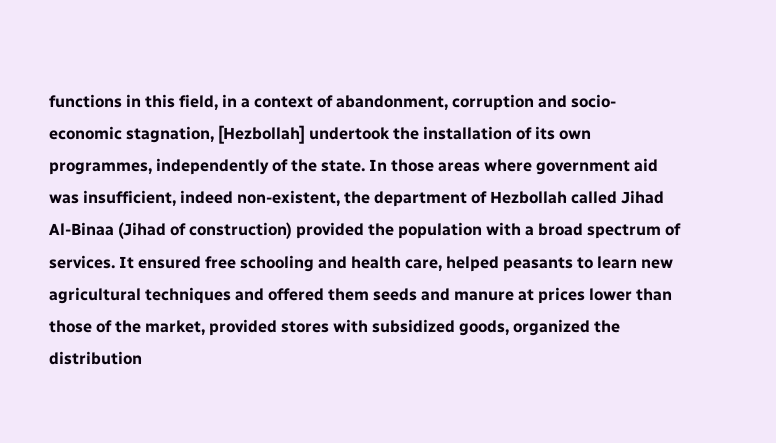functions in this field, in a context of abandonment, corruption and socio-economic stagnation, [Hezbollah] undertook the installation of its own programmes, independently of the state. In those areas where government aid was insufficient, indeed non-existent, the department of Hezbollah called Jihad Al-Binaa (Jihad of construction) provided the population with a broad spectrum of services. It ensured free schooling and health care, helped peasants to learn new agricultural techniques and offered them seeds and manure at prices lower than those of the market, provided stores with subsidized goods, organized the distribution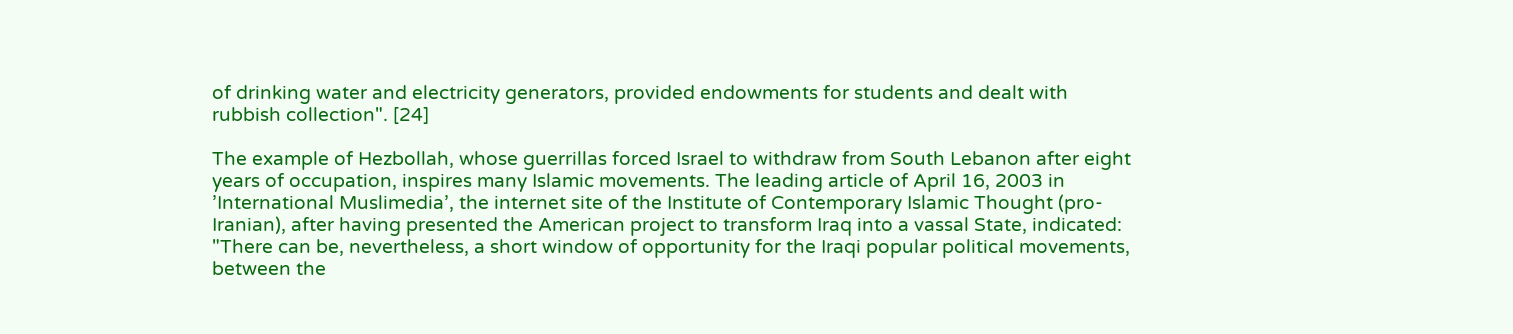of drinking water and electricity generators, provided endowments for students and dealt with rubbish collection". [24]

The example of Hezbollah, whose guerrillas forced Israel to withdraw from South Lebanon after eight years of occupation, inspires many Islamic movements. The leading article of April 16, 2003 in ’International Muslimedia’, the internet site of the Institute of Contemporary Islamic Thought (pro-Iranian), after having presented the American project to transform Iraq into a vassal State, indicated: "There can be, nevertheless, a short window of opportunity for the Iraqi popular political movements, between the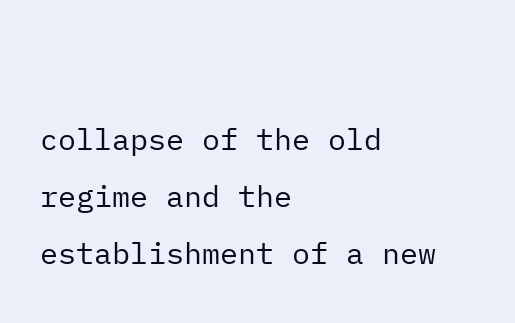collapse of the old regime and the establishment of a new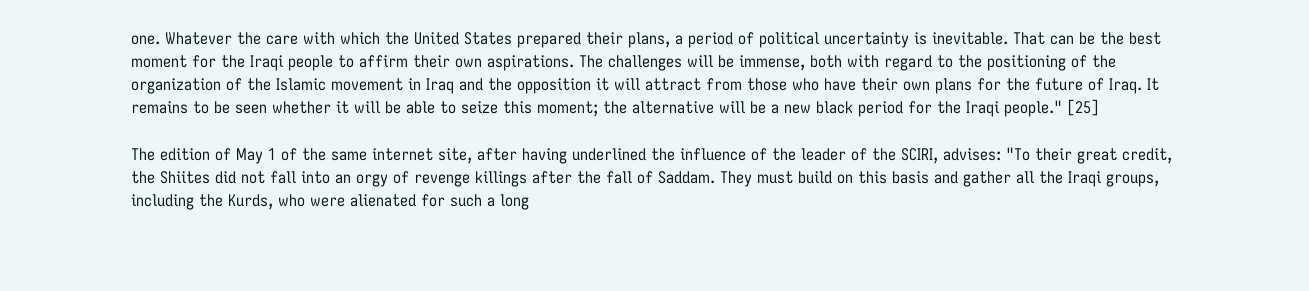one. Whatever the care with which the United States prepared their plans, a period of political uncertainty is inevitable. That can be the best moment for the Iraqi people to affirm their own aspirations. The challenges will be immense, both with regard to the positioning of the organization of the Islamic movement in Iraq and the opposition it will attract from those who have their own plans for the future of Iraq. It remains to be seen whether it will be able to seize this moment; the alternative will be a new black period for the Iraqi people." [25]

The edition of May 1 of the same internet site, after having underlined the influence of the leader of the SCIRI, advises: "To their great credit, the Shiites did not fall into an orgy of revenge killings after the fall of Saddam. They must build on this basis and gather all the Iraqi groups, including the Kurds, who were alienated for such a long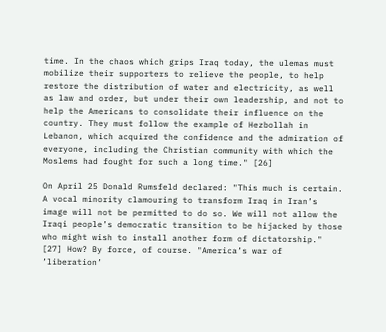time. In the chaos which grips Iraq today, the ulemas must mobilize their supporters to relieve the people, to help restore the distribution of water and electricity, as well as law and order, but under their own leadership, and not to help the Americans to consolidate their influence on the country. They must follow the example of Hezbollah in Lebanon, which acquired the confidence and the admiration of everyone, including the Christian community with which the Moslems had fought for such a long time." [26]

On April 25 Donald Rumsfeld declared: "This much is certain. A vocal minority clamouring to transform Iraq in Iran’s image will not be permitted to do so. We will not allow the Iraqi people’s democratic transition to be hijacked by those who might wish to install another form of dictatorship." [27] How? By force, of course. "America’s war of ’liberation’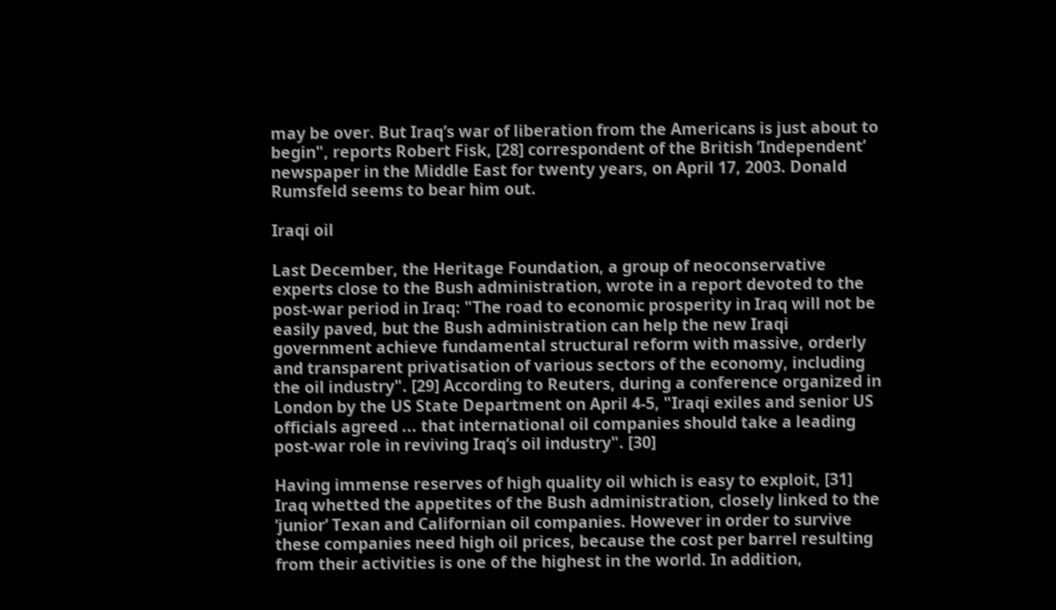may be over. But Iraq’s war of liberation from the Americans is just about to begin", reports Robert Fisk, [28] correspondent of the British ’Independent’ newspaper in the Middle East for twenty years, on April 17, 2003. Donald Rumsfeld seems to bear him out.

Iraqi oil

Last December, the Heritage Foundation, a group of neoconservative experts close to the Bush administration, wrote in a report devoted to the post-war period in Iraq: "The road to economic prosperity in Iraq will not be easily paved, but the Bush administration can help the new Iraqi government achieve fundamental structural reform with massive, orderly and transparent privatisation of various sectors of the economy, including the oil industry". [29] According to Reuters, during a conference organized in London by the US State Department on April 4-5, "Iraqi exiles and senior US officials agreed ... that international oil companies should take a leading post-war role in reviving Iraq’s oil industry". [30]

Having immense reserves of high quality oil which is easy to exploit, [31] Iraq whetted the appetites of the Bush administration, closely linked to the ’junior’ Texan and Californian oil companies. However in order to survive these companies need high oil prices, because the cost per barrel resulting from their activities is one of the highest in the world. In addition,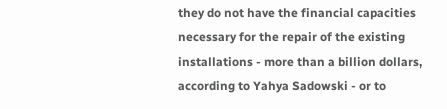they do not have the financial capacities necessary for the repair of the existing installations - more than a billion dollars, according to Yahya Sadowski - or to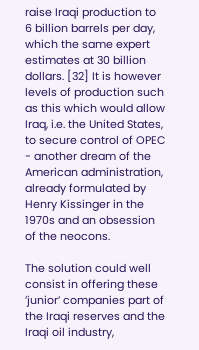raise Iraqi production to 6 billion barrels per day, which the same expert estimates at 30 billion dollars. [32] It is however levels of production such as this which would allow Iraq, i.e. the United States, to secure control of OPEC - another dream of the American administration, already formulated by Henry Kissinger in the 1970s and an obsession of the neocons.

The solution could well consist in offering these ’junior’ companies part of the Iraqi reserves and the Iraqi oil industry,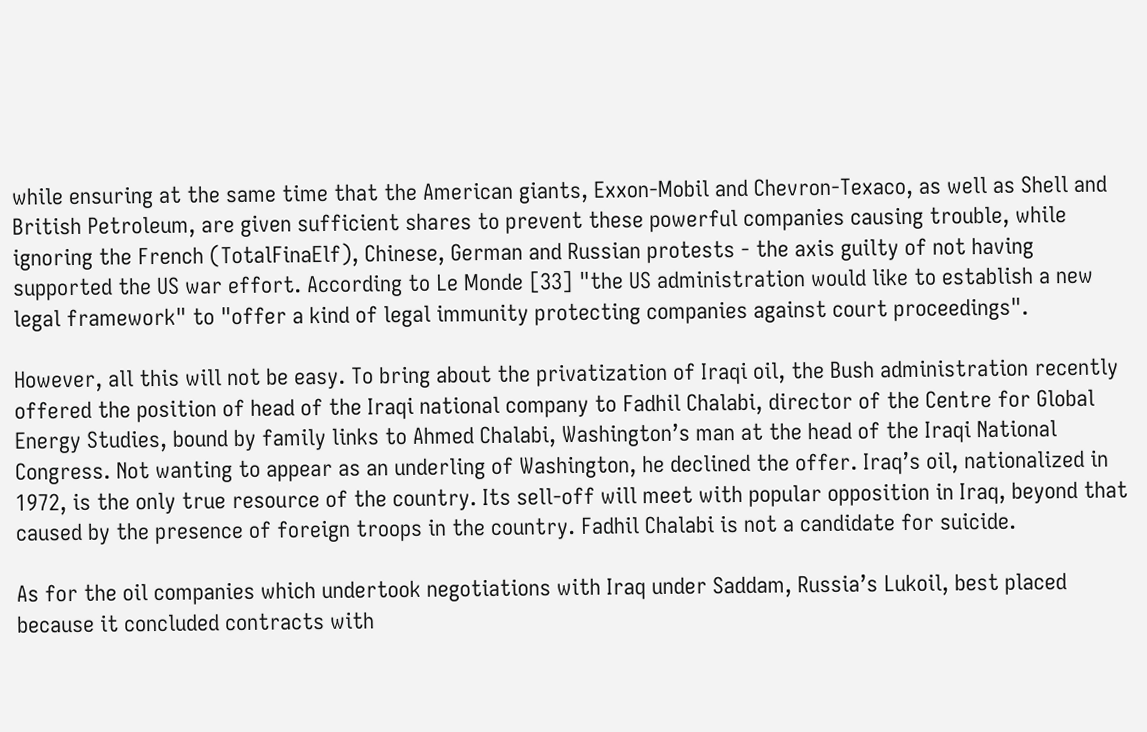while ensuring at the same time that the American giants, Exxon-Mobil and Chevron-Texaco, as well as Shell and British Petroleum, are given sufficient shares to prevent these powerful companies causing trouble, while ignoring the French (TotalFinaElf), Chinese, German and Russian protests - the axis guilty of not having supported the US war effort. According to Le Monde [33] "the US administration would like to establish a new legal framework" to "offer a kind of legal immunity protecting companies against court proceedings".

However, all this will not be easy. To bring about the privatization of Iraqi oil, the Bush administration recently offered the position of head of the Iraqi national company to Fadhil Chalabi, director of the Centre for Global Energy Studies, bound by family links to Ahmed Chalabi, Washington’s man at the head of the Iraqi National Congress. Not wanting to appear as an underling of Washington, he declined the offer. Iraq’s oil, nationalized in 1972, is the only true resource of the country. Its sell-off will meet with popular opposition in Iraq, beyond that caused by the presence of foreign troops in the country. Fadhil Chalabi is not a candidate for suicide.

As for the oil companies which undertook negotiations with Iraq under Saddam, Russia’s Lukoil, best placed because it concluded contracts with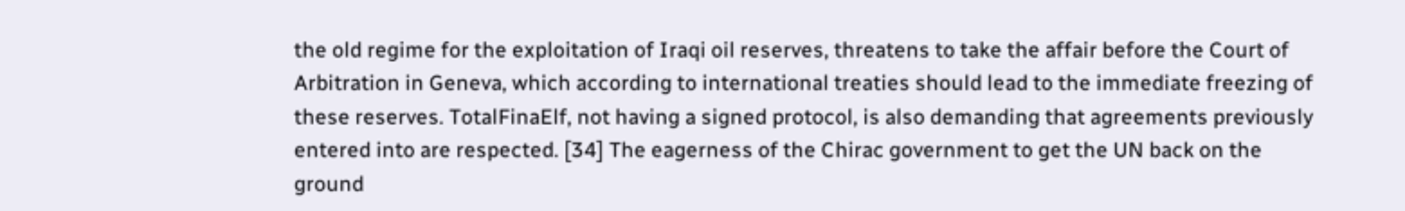the old regime for the exploitation of Iraqi oil reserves, threatens to take the affair before the Court of Arbitration in Geneva, which according to international treaties should lead to the immediate freezing of these reserves. TotalFinaElf, not having a signed protocol, is also demanding that agreements previously entered into are respected. [34] The eagerness of the Chirac government to get the UN back on the ground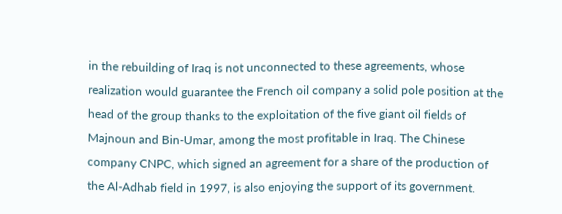in the rebuilding of Iraq is not unconnected to these agreements, whose realization would guarantee the French oil company a solid pole position at the head of the group thanks to the exploitation of the five giant oil fields of Majnoun and Bin-Umar, among the most profitable in Iraq. The Chinese company CNPC, which signed an agreement for a share of the production of the Al-Adhab field in 1997, is also enjoying the support of its government.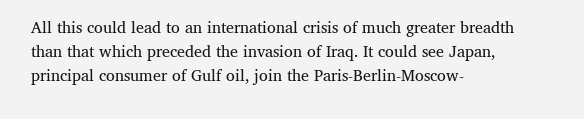All this could lead to an international crisis of much greater breadth than that which preceded the invasion of Iraq. It could see Japan, principal consumer of Gulf oil, join the Paris-Berlin-Moscow-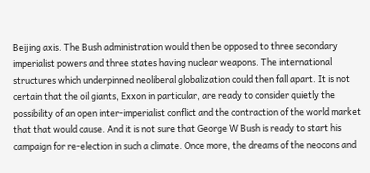Beijing axis. The Bush administration would then be opposed to three secondary imperialist powers and three states having nuclear weapons. The international structures which underpinned neoliberal globalization could then fall apart. It is not certain that the oil giants, Exxon in particular, are ready to consider quietly the possibility of an open inter-imperialist conflict and the contraction of the world market that that would cause. And it is not sure that George W Bush is ready to start his campaign for re-election in such a climate. Once more, the dreams of the neocons and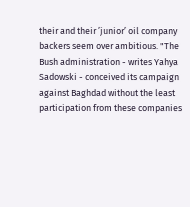their and their ’junior’ oil company backers seem over ambitious. "The Bush administration - writes Yahya Sadowski - conceived its campaign against Baghdad without the least participation from these companies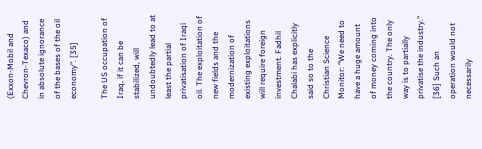(Exxon-Mobil and Chevron-Texaco) and in absolute ignorance of the bases of the oil economy". [35]

The US occupation of Iraq, if it can be stabilized, will undoubtedly lead to at least the partial privatisation of Iraqi oil. The exploitation of new fields and the modernization of existing exploitations will require foreign investment. Fadhil Chalabi has explicitly said so to the Christian Science Monitor: "We need to have a huge amount of money coming into the country. The only way is to partially privatise the industry." [36] Such an operation would not necessarily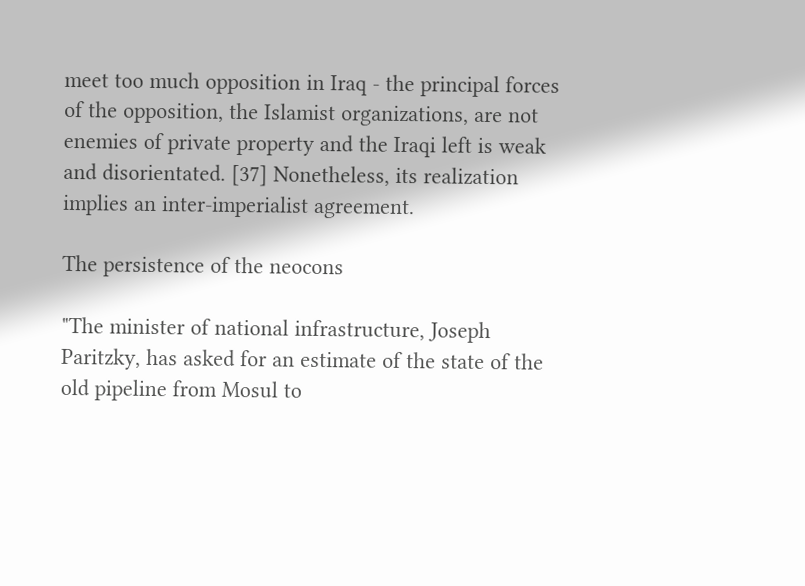meet too much opposition in Iraq - the principal forces of the opposition, the Islamist organizations, are not enemies of private property and the Iraqi left is weak and disorientated. [37] Nonetheless, its realization implies an inter-imperialist agreement.

The persistence of the neocons

"The minister of national infrastructure, Joseph Paritzky, has asked for an estimate of the state of the old pipeline from Mosul to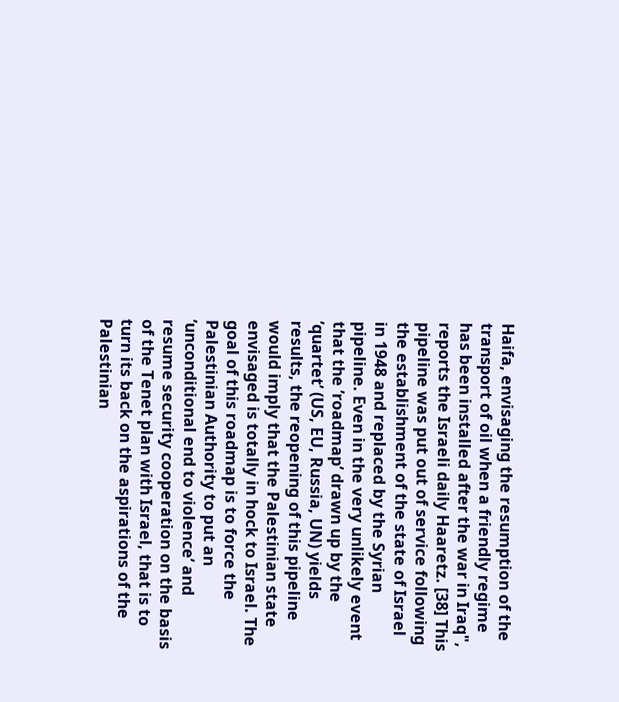Haifa, envisaging the resumption of the transport of oil when a friendly regime has been installed after the war in Iraq", reports the Israeli daily Haaretz. [38] This pipeline was put out of service following the establishment of the state of Israel in 1948 and replaced by the Syrian pipeline. Even in the very unlikely event that the ’roadmap’ drawn up by the ’quartet’ (US, EU, Russia, UN) yields results, the reopening of this pipeline would imply that the Palestinian state envisaged is totally in hock to Israel. The goal of this roadmap is to force the Palestinian Authority to put an ’unconditional end to violence’ and resume security cooperation on the basis of the Tenet plan with Israel, that is to turn its back on the aspirations of the Palestinian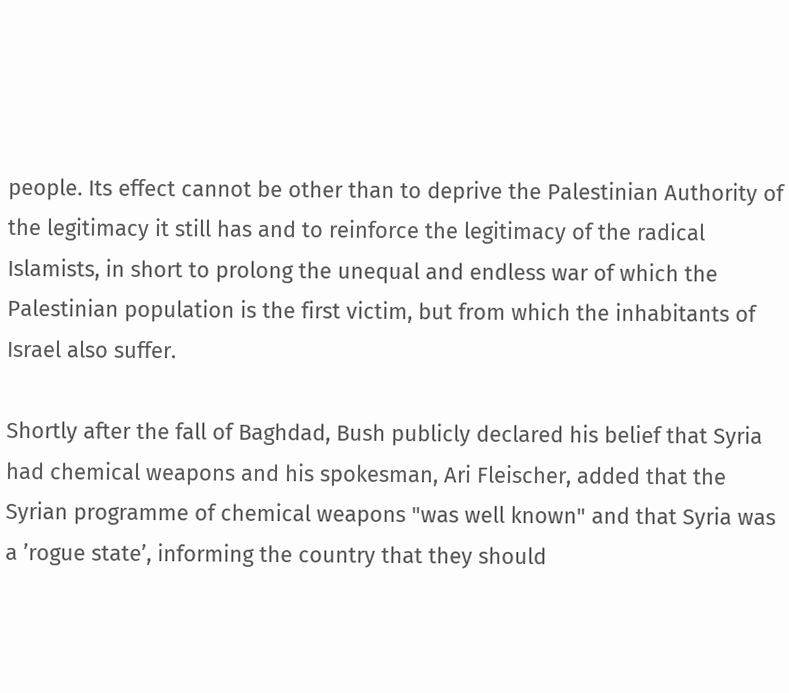people. Its effect cannot be other than to deprive the Palestinian Authority of the legitimacy it still has and to reinforce the legitimacy of the radical Islamists, in short to prolong the unequal and endless war of which the Palestinian population is the first victim, but from which the inhabitants of Israel also suffer.

Shortly after the fall of Baghdad, Bush publicly declared his belief that Syria had chemical weapons and his spokesman, Ari Fleischer, added that the Syrian programme of chemical weapons "was well known" and that Syria was a ’rogue state’, informing the country that they should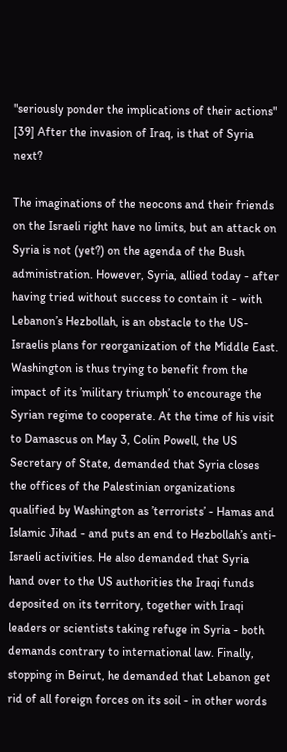"seriously ponder the implications of their actions" [39] After the invasion of Iraq, is that of Syria next?

The imaginations of the neocons and their friends on the Israeli right have no limits, but an attack on Syria is not (yet?) on the agenda of the Bush administration. However, Syria, allied today - after having tried without success to contain it - with Lebanon’s Hezbollah, is an obstacle to the US-Israelis plans for reorganization of the Middle East. Washington is thus trying to benefit from the impact of its ’military triumph’ to encourage the Syrian regime to cooperate. At the time of his visit to Damascus on May 3, Colin Powell, the US Secretary of State, demanded that Syria closes the offices of the Palestinian organizations qualified by Washington as ’terrorists’ - Hamas and Islamic Jihad - and puts an end to Hezbollah’s anti-Israeli activities. He also demanded that Syria hand over to the US authorities the Iraqi funds deposited on its territory, together with Iraqi leaders or scientists taking refuge in Syria - both demands contrary to international law. Finally, stopping in Beirut, he demanded that Lebanon get rid of all foreign forces on its soil - in other words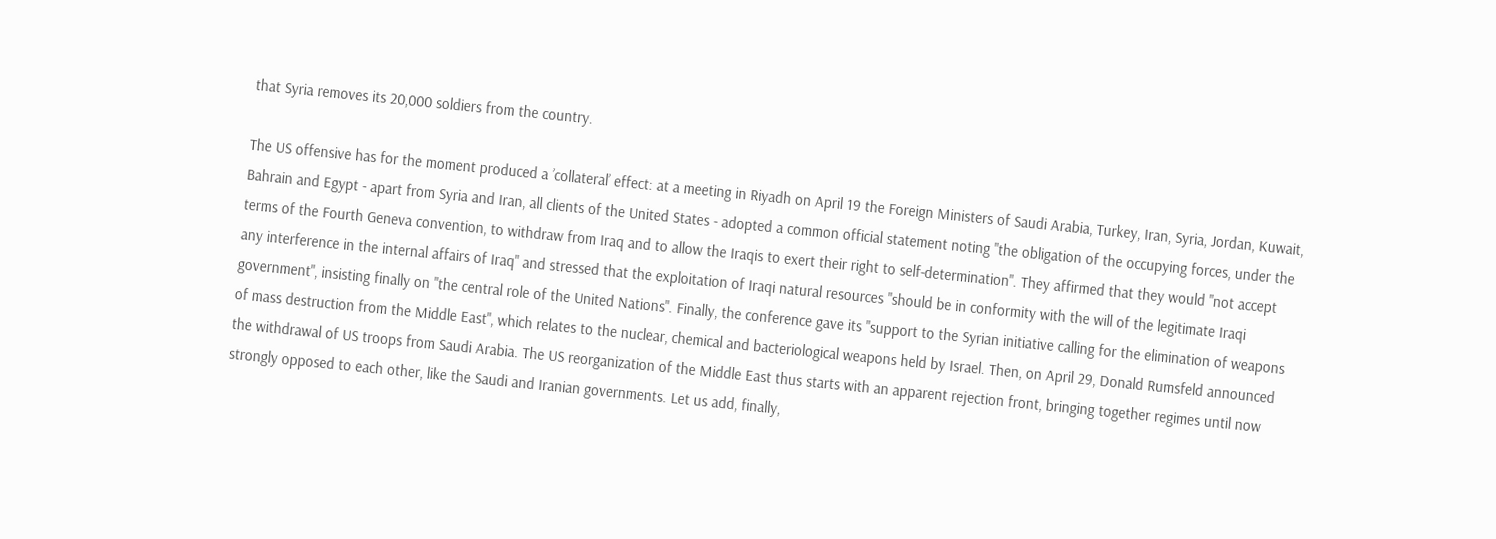that Syria removes its 20,000 soldiers from the country.

The US offensive has for the moment produced a ’collateral’ effect: at a meeting in Riyadh on April 19 the Foreign Ministers of Saudi Arabia, Turkey, Iran, Syria, Jordan, Kuwait, Bahrain and Egypt - apart from Syria and Iran, all clients of the United States - adopted a common official statement noting "the obligation of the occupying forces, under the terms of the Fourth Geneva convention, to withdraw from Iraq and to allow the Iraqis to exert their right to self-determination". They affirmed that they would "not accept any interference in the internal affairs of Iraq" and stressed that the exploitation of Iraqi natural resources "should be in conformity with the will of the legitimate Iraqi government", insisting finally on "the central role of the United Nations". Finally, the conference gave its "support to the Syrian initiative calling for the elimination of weapons of mass destruction from the Middle East", which relates to the nuclear, chemical and bacteriological weapons held by Israel. Then, on April 29, Donald Rumsfeld announced the withdrawal of US troops from Saudi Arabia. The US reorganization of the Middle East thus starts with an apparent rejection front, bringing together regimes until now strongly opposed to each other, like the Saudi and Iranian governments. Let us add, finally,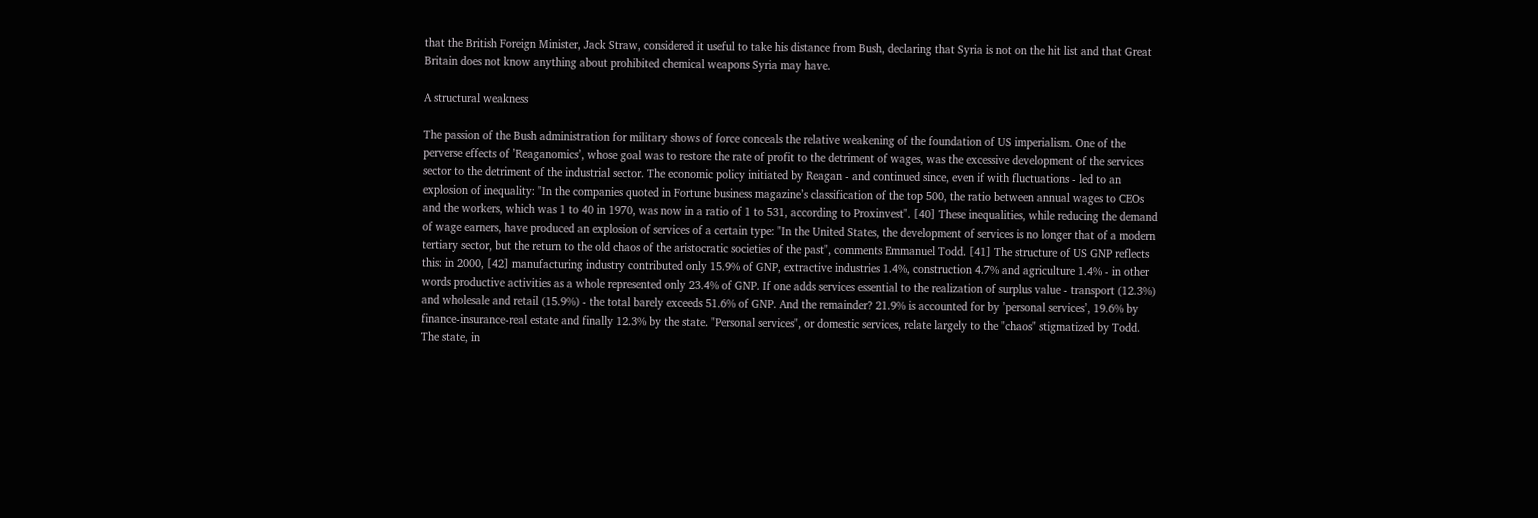that the British Foreign Minister, Jack Straw, considered it useful to take his distance from Bush, declaring that Syria is not on the hit list and that Great Britain does not know anything about prohibited chemical weapons Syria may have.

A structural weakness

The passion of the Bush administration for military shows of force conceals the relative weakening of the foundation of US imperialism. One of the perverse effects of ’Reaganomics’, whose goal was to restore the rate of profit to the detriment of wages, was the excessive development of the services sector to the detriment of the industrial sector. The economic policy initiated by Reagan - and continued since, even if with fluctuations - led to an explosion of inequality: "In the companies quoted in Fortune business magazine’s classification of the top 500, the ratio between annual wages to CEOs and the workers, which was 1 to 40 in 1970, was now in a ratio of 1 to 531, according to Proxinvest". [40] These inequalities, while reducing the demand of wage earners, have produced an explosion of services of a certain type: "In the United States, the development of services is no longer that of a modern tertiary sector, but the return to the old chaos of the aristocratic societies of the past", comments Emmanuel Todd. [41] The structure of US GNP reflects this: in 2000, [42] manufacturing industry contributed only 15.9% of GNP, extractive industries 1.4%, construction 4.7% and agriculture 1.4% - in other words productive activities as a whole represented only 23.4% of GNP. If one adds services essential to the realization of surplus value - transport (12.3%) and wholesale and retail (15.9%) - the total barely exceeds 51.6% of GNP. And the remainder? 21.9% is accounted for by ’personal services’, 19.6% by finance-insurance-real estate and finally 12.3% by the state. "Personal services", or domestic services, relate largely to the "chaos" stigmatized by Todd. The state, in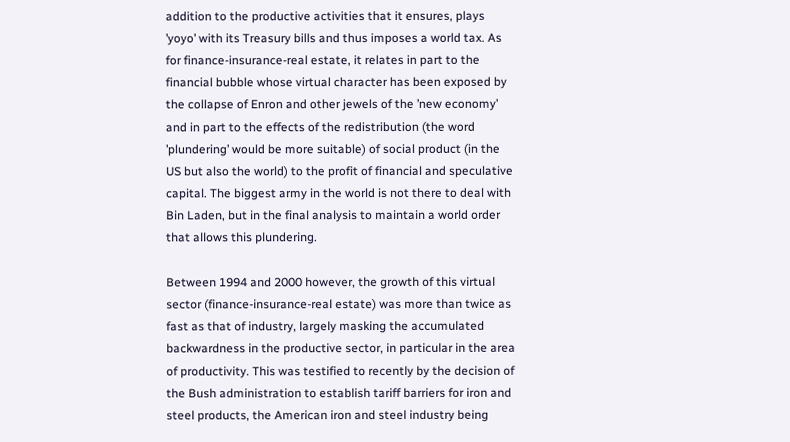addition to the productive activities that it ensures, plays ’yoyo’ with its Treasury bills and thus imposes a world tax. As for finance-insurance-real estate, it relates in part to the financial bubble whose virtual character has been exposed by the collapse of Enron and other jewels of the ’new economy’ and in part to the effects of the redistribution (the word ’plundering’ would be more suitable) of social product (in the US but also the world) to the profit of financial and speculative capital. The biggest army in the world is not there to deal with Bin Laden, but in the final analysis to maintain a world order that allows this plundering.

Between 1994 and 2000 however, the growth of this virtual sector (finance-insurance-real estate) was more than twice as fast as that of industry, largely masking the accumulated backwardness in the productive sector, in particular in the area of productivity. This was testified to recently by the decision of the Bush administration to establish tariff barriers for iron and steel products, the American iron and steel industry being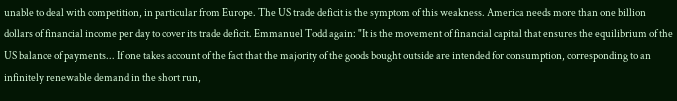unable to deal with competition, in particular from Europe. The US trade deficit is the symptom of this weakness. America needs more than one billion dollars of financial income per day to cover its trade deficit. Emmanuel Todd again: "It is the movement of financial capital that ensures the equilibrium of the US balance of payments... If one takes account of the fact that the majority of the goods bought outside are intended for consumption, corresponding to an infinitely renewable demand in the short run,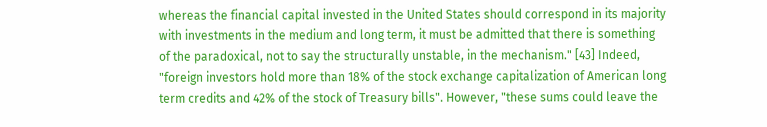whereas the financial capital invested in the United States should correspond in its majority with investments in the medium and long term, it must be admitted that there is something of the paradoxical, not to say the structurally unstable, in the mechanism." [43] Indeed, "foreign investors hold more than 18% of the stock exchange capitalization of American long term credits and 42% of the stock of Treasury bills". However, "these sums could leave the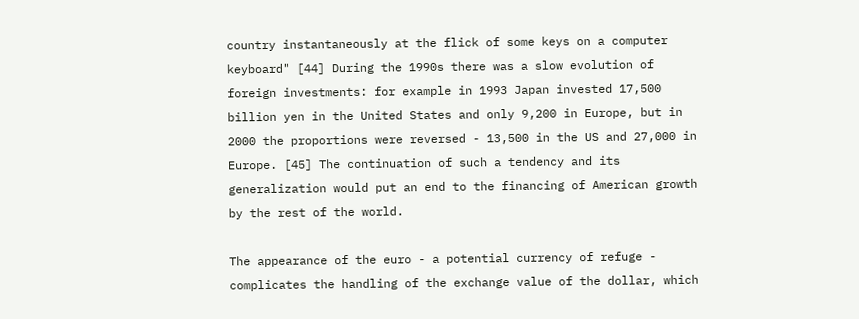country instantaneously at the flick of some keys on a computer keyboard" [44] During the 1990s there was a slow evolution of foreign investments: for example in 1993 Japan invested 17,500 billion yen in the United States and only 9,200 in Europe, but in 2000 the proportions were reversed - 13,500 in the US and 27,000 in Europe. [45] The continuation of such a tendency and its generalization would put an end to the financing of American growth by the rest of the world.

The appearance of the euro - a potential currency of refuge - complicates the handling of the exchange value of the dollar, which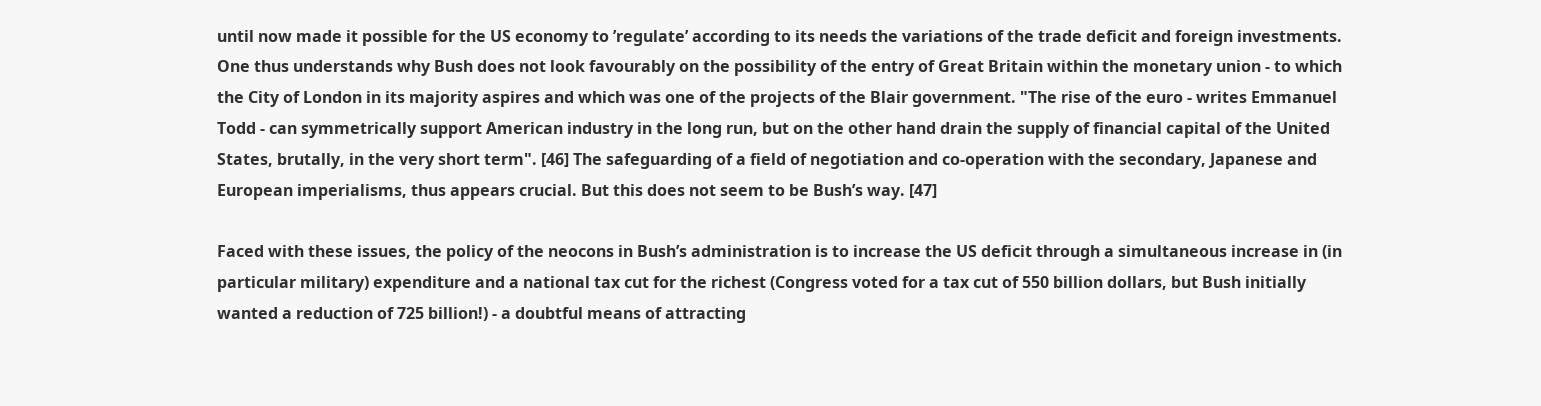until now made it possible for the US economy to ’regulate’ according to its needs the variations of the trade deficit and foreign investments. One thus understands why Bush does not look favourably on the possibility of the entry of Great Britain within the monetary union - to which the City of London in its majority aspires and which was one of the projects of the Blair government. "The rise of the euro - writes Emmanuel Todd - can symmetrically support American industry in the long run, but on the other hand drain the supply of financial capital of the United States, brutally, in the very short term". [46] The safeguarding of a field of negotiation and co-operation with the secondary, Japanese and European imperialisms, thus appears crucial. But this does not seem to be Bush’s way. [47]

Faced with these issues, the policy of the neocons in Bush’s administration is to increase the US deficit through a simultaneous increase in (in particular military) expenditure and a national tax cut for the richest (Congress voted for a tax cut of 550 billion dollars, but Bush initially wanted a reduction of 725 billion!) - a doubtful means of attracting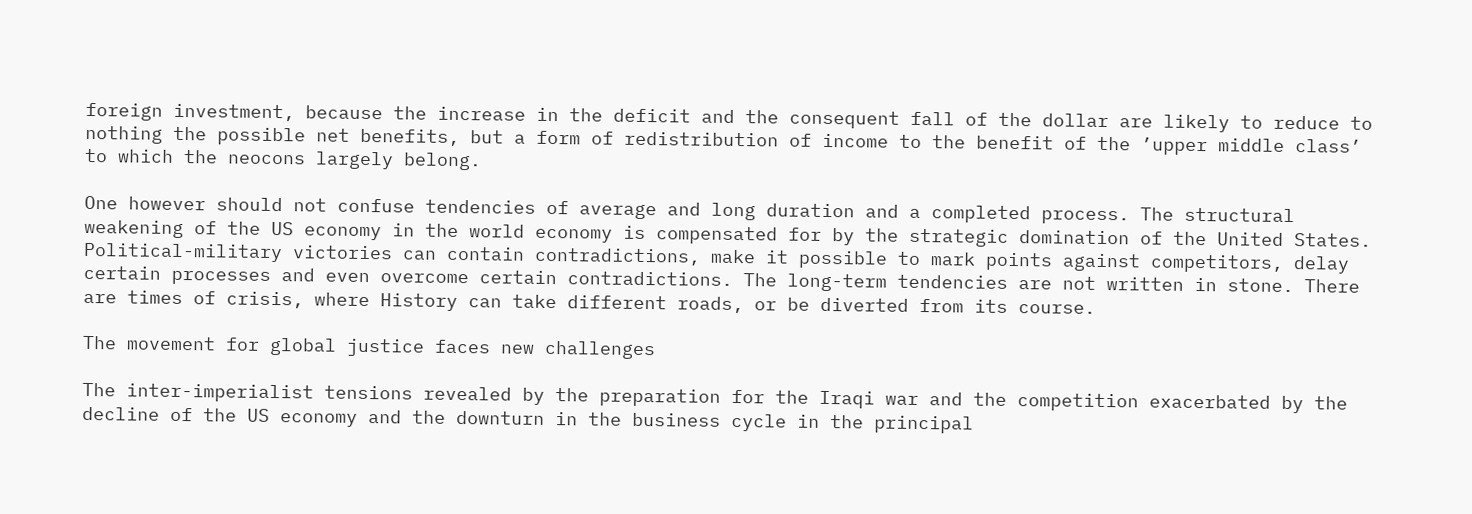foreign investment, because the increase in the deficit and the consequent fall of the dollar are likely to reduce to nothing the possible net benefits, but a form of redistribution of income to the benefit of the ’upper middle class’ to which the neocons largely belong.

One however should not confuse tendencies of average and long duration and a completed process. The structural weakening of the US economy in the world economy is compensated for by the strategic domination of the United States. Political-military victories can contain contradictions, make it possible to mark points against competitors, delay certain processes and even overcome certain contradictions. The long-term tendencies are not written in stone. There are times of crisis, where History can take different roads, or be diverted from its course.

The movement for global justice faces new challenges

The inter-imperialist tensions revealed by the preparation for the Iraqi war and the competition exacerbated by the decline of the US economy and the downturn in the business cycle in the principal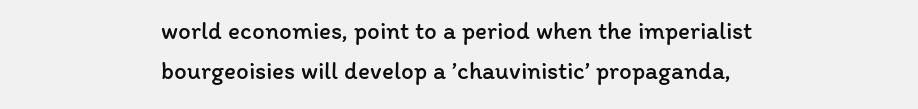world economies, point to a period when the imperialist bourgeoisies will develop a ’chauvinistic’ propaganda,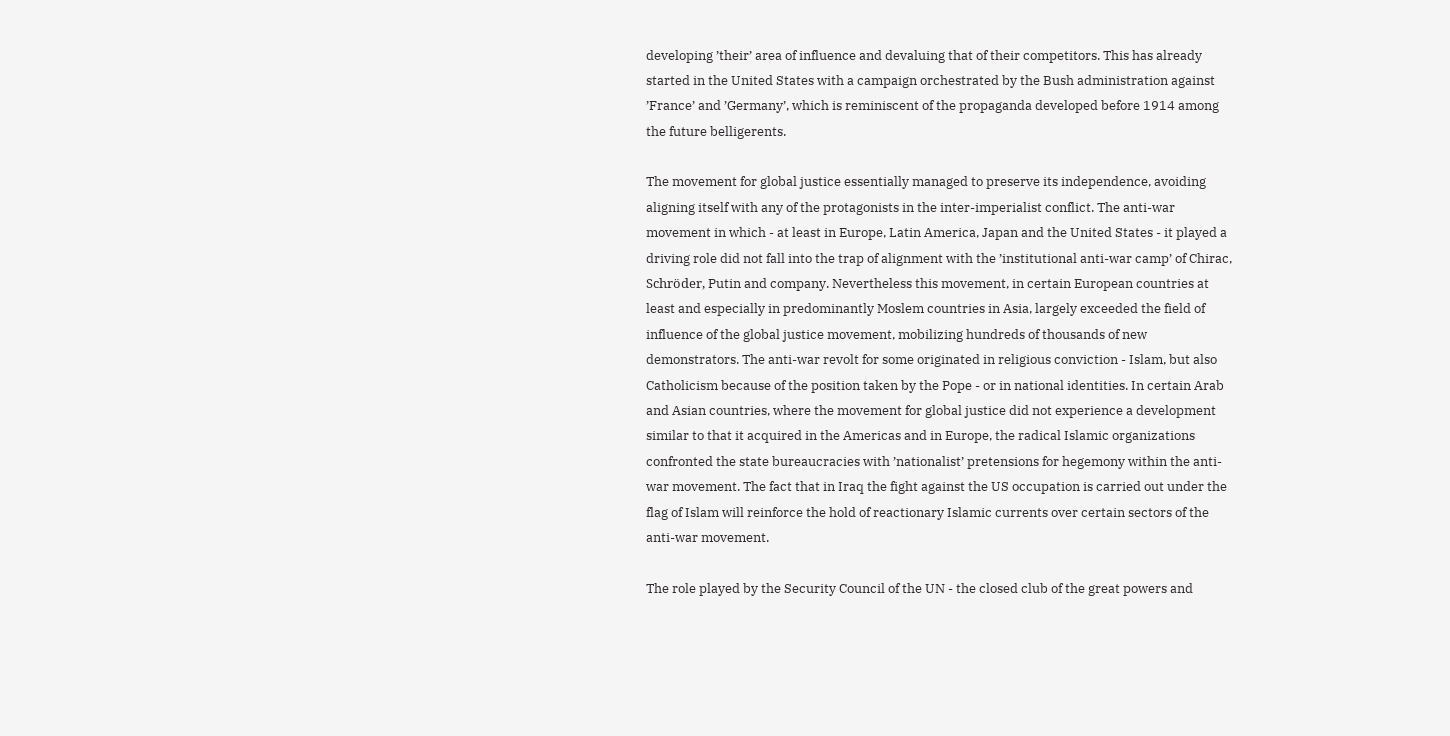developing ’their’ area of influence and devaluing that of their competitors. This has already started in the United States with a campaign orchestrated by the Bush administration against ’France’ and ’Germany’, which is reminiscent of the propaganda developed before 1914 among the future belligerents.

The movement for global justice essentially managed to preserve its independence, avoiding aligning itself with any of the protagonists in the inter-imperialist conflict. The anti-war movement in which - at least in Europe, Latin America, Japan and the United States - it played a driving role did not fall into the trap of alignment with the ’institutional anti-war camp’ of Chirac, Schröder, Putin and company. Nevertheless this movement, in certain European countries at least and especially in predominantly Moslem countries in Asia, largely exceeded the field of influence of the global justice movement, mobilizing hundreds of thousands of new demonstrators. The anti-war revolt for some originated in religious conviction - Islam, but also Catholicism because of the position taken by the Pope - or in national identities. In certain Arab and Asian countries, where the movement for global justice did not experience a development similar to that it acquired in the Americas and in Europe, the radical Islamic organizations confronted the state bureaucracies with ’nationalist’ pretensions for hegemony within the anti-war movement. The fact that in Iraq the fight against the US occupation is carried out under the flag of Islam will reinforce the hold of reactionary Islamic currents over certain sectors of the anti-war movement.

The role played by the Security Council of the UN - the closed club of the great powers and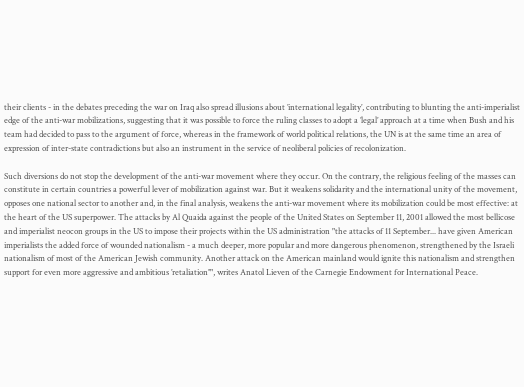their clients - in the debates preceding the war on Iraq also spread illusions about ’international legality’, contributing to blunting the anti-imperialist edge of the anti-war mobilizations, suggesting that it was possible to force the ruling classes to adopt a ’legal’ approach at a time when Bush and his team had decided to pass to the argument of force, whereas in the framework of world political relations, the UN is at the same time an area of expression of inter-state contradictions but also an instrument in the service of neoliberal policies of recolonization.

Such diversions do not stop the development of the anti-war movement where they occur. On the contrary, the religious feeling of the masses can constitute in certain countries a powerful lever of mobilization against war. But it weakens solidarity and the international unity of the movement, opposes one national sector to another and, in the final analysis, weakens the anti-war movement where its mobilization could be most effective: at the heart of the US superpower. The attacks by Al Quaida against the people of the United States on September 11, 2001 allowed the most bellicose and imperialist neocon groups in the US to impose their projects within the US administration "the attacks of 11 September... have given American imperialists the added force of wounded nationalism - a much deeper, more popular and more dangerous phenomenon, strengthened by the Israeli nationalism of most of the American Jewish community. Another attack on the American mainland would ignite this nationalism and strengthen support for even more aggressive and ambitious ’retaliation’’", writes Anatol Lieven of the Carnegie Endowment for International Peace.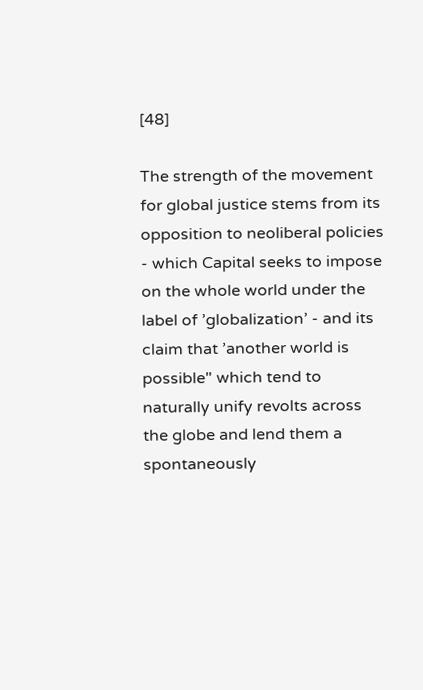[48]

The strength of the movement for global justice stems from its opposition to neoliberal policies - which Capital seeks to impose on the whole world under the label of ’globalization’ - and its claim that ’another world is possible" which tend to naturally unify revolts across the globe and lend them a spontaneously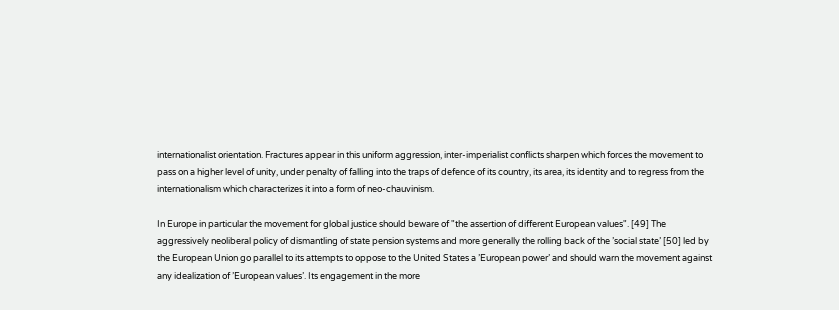internationalist orientation. Fractures appear in this uniform aggression, inter-imperialist conflicts sharpen which forces the movement to pass on a higher level of unity, under penalty of falling into the traps of defence of its country, its area, its identity and to regress from the internationalism which characterizes it into a form of neo-chauvinism.

In Europe in particular the movement for global justice should beware of "the assertion of different European values". [49] The aggressively neoliberal policy of dismantling of state pension systems and more generally the rolling back of the ’social state’ [50] led by the European Union go parallel to its attempts to oppose to the United States a ’European power’ and should warn the movement against any idealization of ’European values’. Its engagement in the more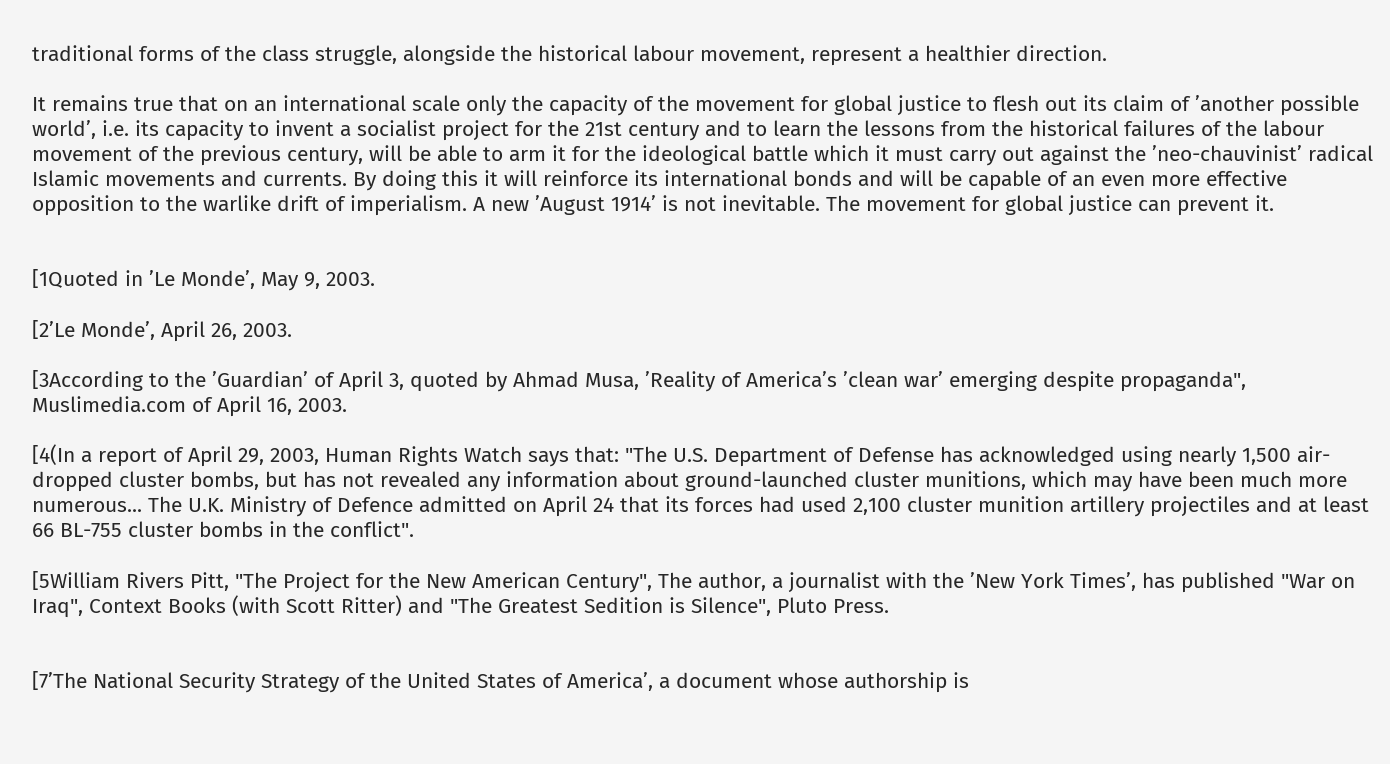traditional forms of the class struggle, alongside the historical labour movement, represent a healthier direction.

It remains true that on an international scale only the capacity of the movement for global justice to flesh out its claim of ’another possible world’, i.e. its capacity to invent a socialist project for the 21st century and to learn the lessons from the historical failures of the labour movement of the previous century, will be able to arm it for the ideological battle which it must carry out against the ’neo-chauvinist’ radical Islamic movements and currents. By doing this it will reinforce its international bonds and will be capable of an even more effective opposition to the warlike drift of imperialism. A new ’August 1914’ is not inevitable. The movement for global justice can prevent it.


[1Quoted in ’Le Monde’, May 9, 2003.

[2’Le Monde’, April 26, 2003.

[3According to the ’Guardian’ of April 3, quoted by Ahmad Musa, ’Reality of America’s ’clean war’ emerging despite propaganda", Muslimedia.com of April 16, 2003.

[4(In a report of April 29, 2003, Human Rights Watch says that: "The U.S. Department of Defense has acknowledged using nearly 1,500 air-dropped cluster bombs, but has not revealed any information about ground-launched cluster munitions, which may have been much more numerous... The U.K. Ministry of Defence admitted on April 24 that its forces had used 2,100 cluster munition artillery projectiles and at least 66 BL-755 cluster bombs in the conflict".

[5William Rivers Pitt, "The Project for the New American Century", The author, a journalist with the ’New York Times’, has published "War on Iraq", Context Books (with Scott Ritter) and "The Greatest Sedition is Silence", Pluto Press.


[7’The National Security Strategy of the United States of America’, a document whose authorship is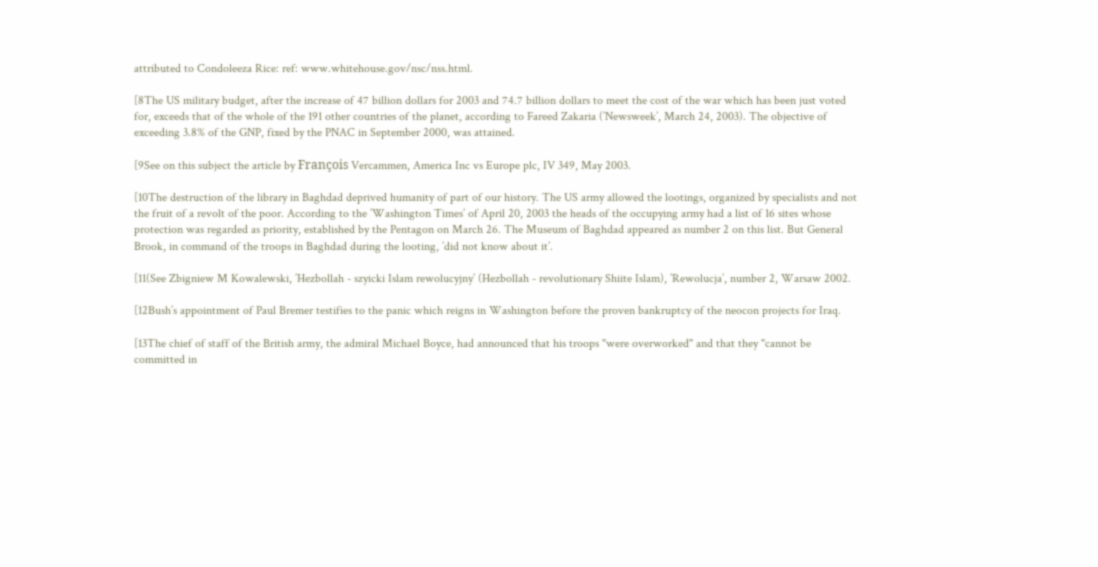attributed to Condoleeza Rice: ref: www.whitehouse.gov/nsc/nss.html.

[8The US military budget, after the increase of 47 billion dollars for 2003 and 74.7 billion dollars to meet the cost of the war which has been just voted for, exceeds that of the whole of the 191 other countries of the planet, according to Fareed Zakaria (’Newsweek’, March 24, 2003). The objective of exceeding 3.8% of the GNP, fixed by the PNAC in September 2000, was attained.

[9See on this subject the article by François Vercammen, America Inc vs Europe plc, IV 349, May 2003.

[10The destruction of the library in Baghdad deprived humanity of part of our history. The US army allowed the lootings, organized by specialists and not the fruit of a revolt of the poor. According to the ’Washington Times’ of April 20, 2003 the heads of the occupying army had a list of 16 sites whose protection was regarded as priority, established by the Pentagon on March 26. The Museum of Baghdad appeared as number 2 on this list. But General Brook, in command of the troops in Baghdad during the looting, ’did not know about it’.

[11(See Zbigniew M Kowalewski, ’Hezbollah - szyicki Islam rewolucyjny’ (Hezbollah - revolutionary Shiite Islam), ’Rewolucja’, number 2, Warsaw 2002.

[12Bush’s appointment of Paul Bremer testifies to the panic which reigns in Washington before the proven bankruptcy of the neocon projects for Iraq.

[13The chief of staff of the British army, the admiral Michael Boyce, had announced that his troops "were overworked" and that they "cannot be committed in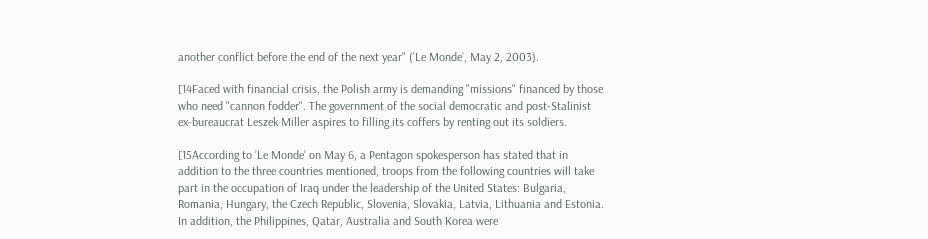another conflict before the end of the next year" (’Le Monde’, May 2, 2003).

[14Faced with financial crisis, the Polish army is demanding "missions" financed by those who need "cannon fodder". The government of the social democratic and post-Stalinist ex-bureaucrat Leszek Miller aspires to filling its coffers by renting out its soldiers.

[15According to ’Le Monde’ on May 6, a Pentagon spokesperson has stated that in addition to the three countries mentioned, troops from the following countries will take part in the occupation of Iraq under the leadership of the United States: Bulgaria, Romania, Hungary, the Czech Republic, Slovenia, Slovakia, Latvia, Lithuania and Estonia. In addition, the Philippines, Qatar, Australia and South Korea were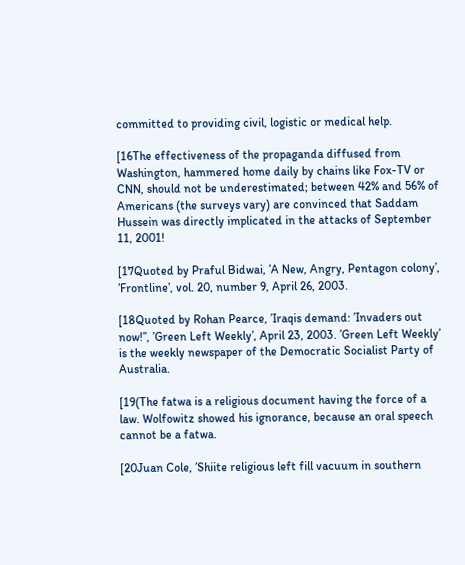committed to providing civil, logistic or medical help.

[16The effectiveness of the propaganda diffused from Washington, hammered home daily by chains like Fox-TV or CNN, should not be underestimated; between 42% and 56% of Americans (the surveys vary) are convinced that Saddam Hussein was directly implicated in the attacks of September 11, 2001!

[17Quoted by Praful Bidwai, ’A New, Angry, Pentagon colony’, ’Frontline’, vol. 20, number 9, April 26, 2003.

[18Quoted by Rohan Pearce, ’Iraqis demand: ’Invaders out now!’’, ’Green Left Weekly’, April 23, 2003. ’Green Left Weekly’ is the weekly newspaper of the Democratic Socialist Party of Australia.

[19(The fatwa is a religious document having the force of a law. Wolfowitz showed his ignorance, because an oral speech cannot be a fatwa.

[20Juan Cole, ’Shiite religious left fill vacuum in southern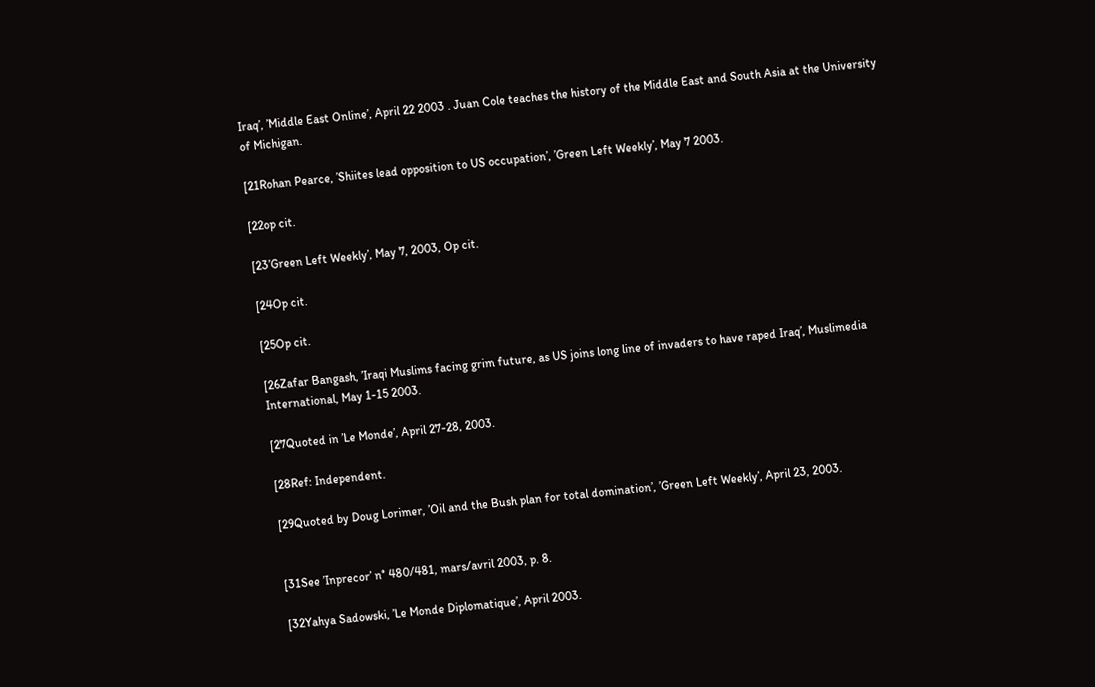Iraq’, ’Middle East Online’, April 22 2003 . Juan Cole teaches the history of the Middle East and South Asia at the University of Michigan.

[21Rohan Pearce, ’Shiites lead opposition to US occupation’, ’Green Left Weekly’, May 7 2003.

[22op cit.

[23’Green Left Weekly’, May 7, 2003, Op cit.

[24Op cit.

[25Op cit.

[26Zafar Bangash, ’Iraqi Muslims facing grim future, as US joins long line of invaders to have raped Iraq’, Muslimedia International, May 1-15 2003.

[27Quoted in ’Le Monde’, April 27-28, 2003.

[28Ref: Independent.

[29Quoted by Doug Lorimer, ’Oil and the Bush plan for total domination’, ’Green Left Weekly’, April 23, 2003.


[31See ’Inprecor’ n° 480/481, mars/avril 2003, p. 8.

[32Yahya Sadowski, ’Le Monde Diplomatique’, April 2003.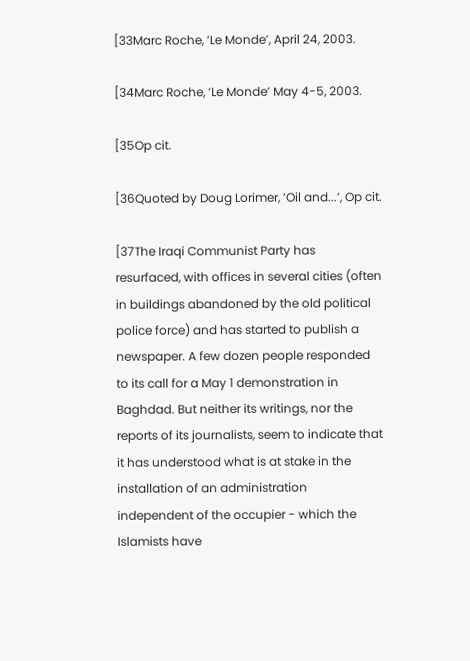[33Marc Roche, ’Le Monde’, April 24, 2003.

[34Marc Roche, ’Le Monde’ May 4-5, 2003.

[35Op cit.

[36Quoted by Doug Lorimer, ’Oil and...’, Op cit.

[37The Iraqi Communist Party has resurfaced, with offices in several cities (often in buildings abandoned by the old political police force) and has started to publish a newspaper. A few dozen people responded to its call for a May 1 demonstration in Baghdad. But neither its writings, nor the reports of its journalists, seem to indicate that it has understood what is at stake in the installation of an administration independent of the occupier - which the Islamists have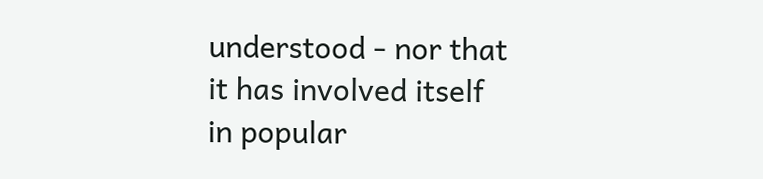understood - nor that it has involved itself in popular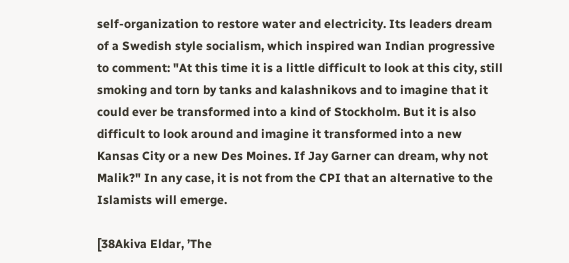self-organization to restore water and electricity. Its leaders dream of a Swedish style socialism, which inspired wan Indian progressive to comment: "At this time it is a little difficult to look at this city, still smoking and torn by tanks and kalashnikovs and to imagine that it could ever be transformed into a kind of Stockholm. But it is also difficult to look around and imagine it transformed into a new Kansas City or a new Des Moines. If Jay Garner can dream, why not Malik?" In any case, it is not from the CPI that an alternative to the Islamists will emerge.

[38Akiva Eldar, ’The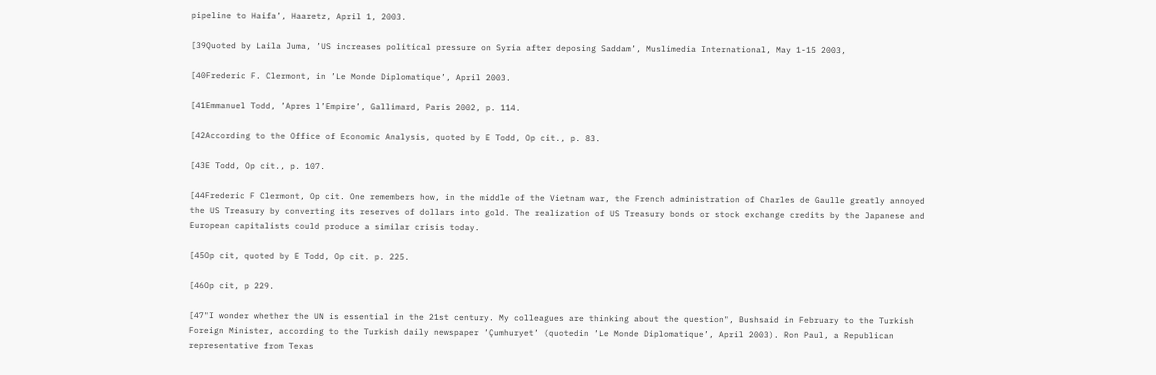pipeline to Haifa’, Haaretz, April 1, 2003.

[39Quoted by Laila Juma, ’US increases political pressure on Syria after deposing Saddam’, Muslimedia International, May 1-15 2003,

[40Frederic F. Clermont, in ’Le Monde Diplomatique’, April 2003.

[41Emmanuel Todd, ’Apres l’Empire’, Gallimard, Paris 2002, p. 114.

[42According to the Office of Economic Analysis, quoted by E Todd, Op cit., p. 83.

[43E Todd, Op cit., p. 107.

[44Frederic F Clermont, Op cit. One remembers how, in the middle of the Vietnam war, the French administration of Charles de Gaulle greatly annoyed the US Treasury by converting its reserves of dollars into gold. The realization of US Treasury bonds or stock exchange credits by the Japanese and European capitalists could produce a similar crisis today.

[45Op cit, quoted by E Todd, Op cit. p. 225.

[46Op cit, p 229.

[47"I wonder whether the UN is essential in the 21st century. My colleagues are thinking about the question", Bushsaid in February to the Turkish Foreign Minister, according to the Turkish daily newspaper ’Çumhuryet’ (quotedin ’Le Monde Diplomatique’, April 2003). Ron Paul, a Republican representative from Texas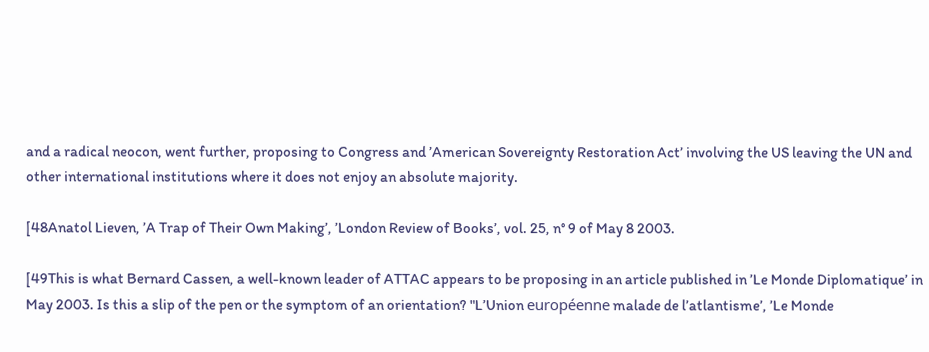and a radical neocon, went further, proposing to Congress and ’American Sovereignty Restoration Act’ involving the US leaving the UN and other international institutions where it does not enjoy an absolute majority.

[48Anatol Lieven, ’A Trap of Their Own Making’, ’London Review of Books’, vol. 25, n° 9 of May 8 2003.

[49This is what Bernard Cassen, a well-known leader of ATTAC appears to be proposing in an article published in ’Le Monde Diplomatique’ in May 2003. Is this a slip of the pen or the symptom of an orientation? "L’Union européenne malade de l’atlantisme’, ’Le Monde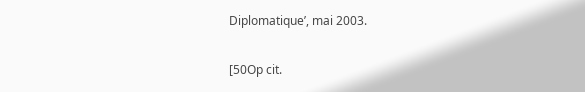Diplomatique’, mai 2003.

[50Op cit.